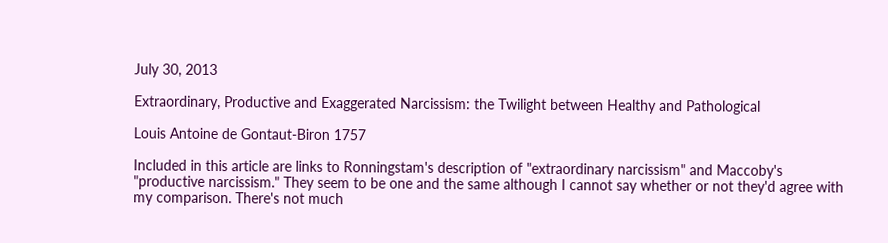July 30, 2013

Extraordinary, Productive and Exaggerated Narcissism: the Twilight between Healthy and Pathological

Louis Antoine de Gontaut-Biron 1757

Included in this article are links to Ronningstam's description of "extraordinary narcissism" and Maccoby's "productive narcissism." They seem to be one and the same although I cannot say whether or not they'd agree with my comparison. There's not much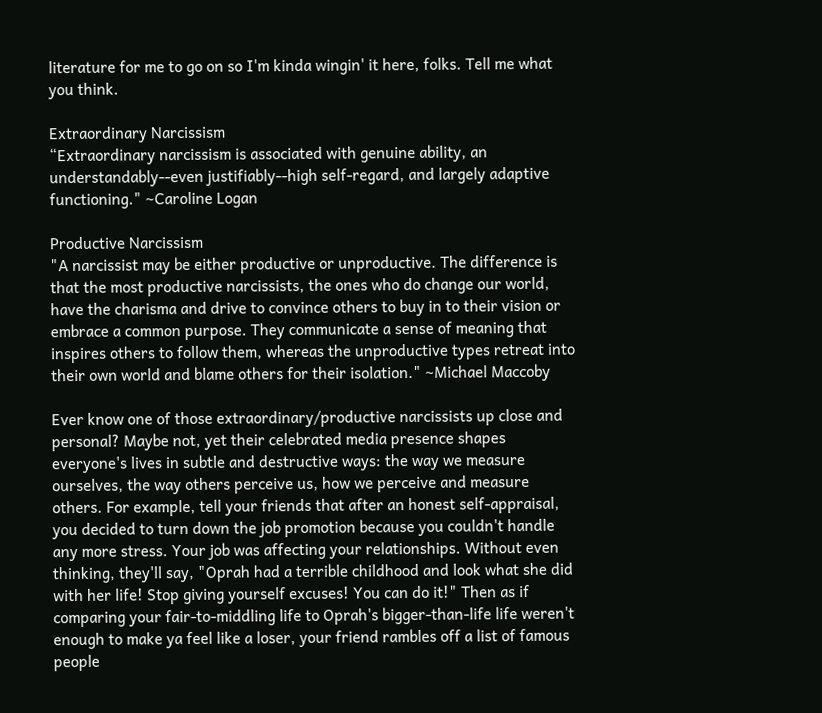literature for me to go on so I'm kinda wingin' it here, folks. Tell me what you think.

Extraordinary Narcissism
“Extraordinary narcissism is associated with genuine ability, an understandably--even justifiably--high self-regard, and largely adaptive functioning." ~Caroline Logan

Productive Narcissism
"A narcissist may be either productive or unproductive. The difference is that the most productive narcissists, the ones who do change our world, have the charisma and drive to convince others to buy in to their vision or embrace a common purpose. They communicate a sense of meaning that inspires others to follow them, whereas the unproductive types retreat into their own world and blame others for their isolation." ~Michael Maccoby

Ever know one of those extraordinary/productive narcissists up close and personal? Maybe not, yet their celebrated media presence shapes everyone's lives in subtle and destructive ways: the way we measure ourselves, the way others perceive us, how we perceive and measure others. For example, tell your friends that after an honest self-appraisal, you decided to turn down the job promotion because you couldn't handle any more stress. Your job was affecting your relationships. Without even thinking, they'll say, "Oprah had a terrible childhood and look what she did with her life! Stop giving yourself excuses! You can do it!" Then as if comparing your fair-to-middling life to Oprah's bigger-than-life life weren't enough to make ya feel like a loser, your friend rambles off a list of famous people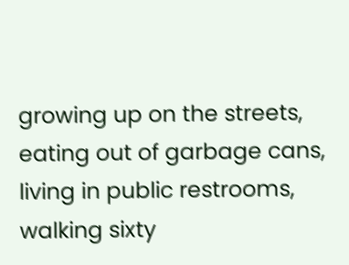growing up on the streets, eating out of garbage cans, living in public restrooms, walking sixty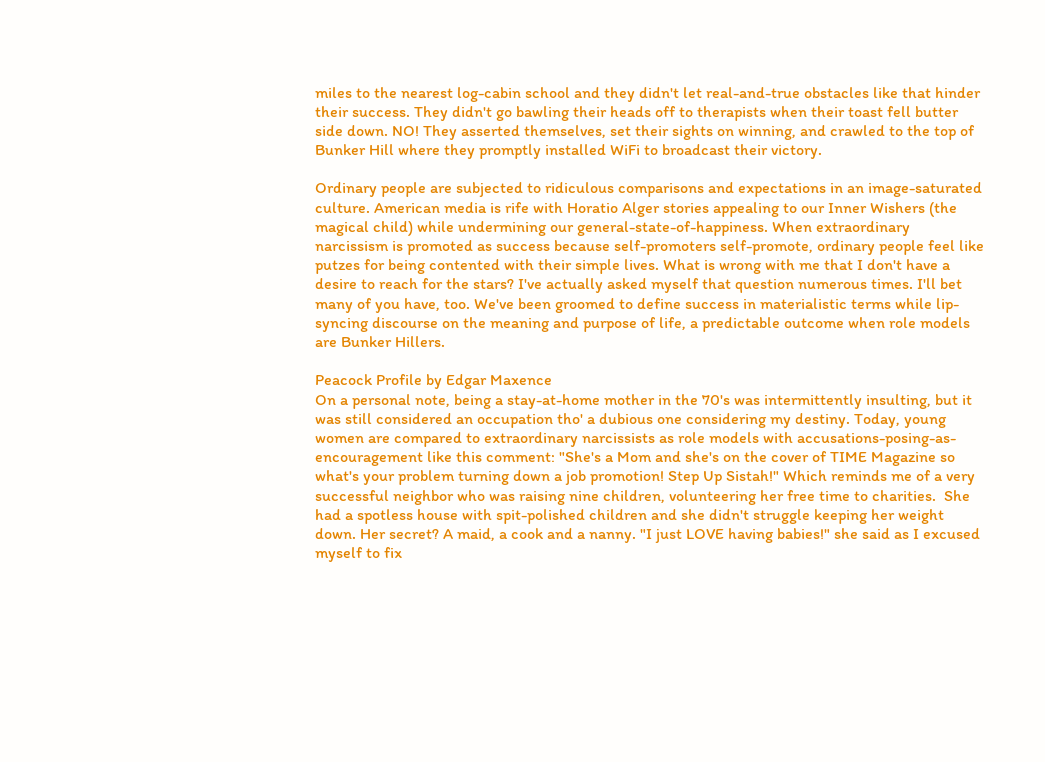miles to the nearest log-cabin school and they didn't let real-and-true obstacles like that hinder their success. They didn't go bawling their heads off to therapists when their toast fell butter side down. NO! They asserted themselves, set their sights on winning, and crawled to the top of Bunker Hill where they promptly installed WiFi to broadcast their victory.

Ordinary people are subjected to ridiculous comparisons and expectations in an image-saturated culture. American media is rife with Horatio Alger stories appealing to our Inner Wishers (the magical child) while undermining our general-state-of-happiness. When extraordinary narcissism is promoted as success because self-promoters self-promote, ordinary people feel like putzes for being contented with their simple lives. What is wrong with me that I don't have a desire to reach for the stars? I've actually asked myself that question numerous times. I'll bet many of you have, too. We've been groomed to define success in materialistic terms while lip-syncing discourse on the meaning and purpose of life, a predictable outcome when role models are Bunker Hillers.

Peacock Profile by Edgar Maxence
On a personal note, being a stay-at-home mother in the 70's was intermittently insulting, but it was still considered an occupation tho' a dubious one considering my destiny. Today, young women are compared to extraordinary narcissists as role models with accusations-posing-as-encouragement like this comment: "She's a Mom and she's on the cover of TIME Magazine so what's your problem turning down a job promotion! Step Up Sistah!" Which reminds me of a very successful neighbor who was raising nine children, volunteering her free time to charities.  She had a spotless house with spit-polished children and she didn't struggle keeping her weight down. Her secret? A maid, a cook and a nanny. "I just LOVE having babies!" she said as I excused myself to fix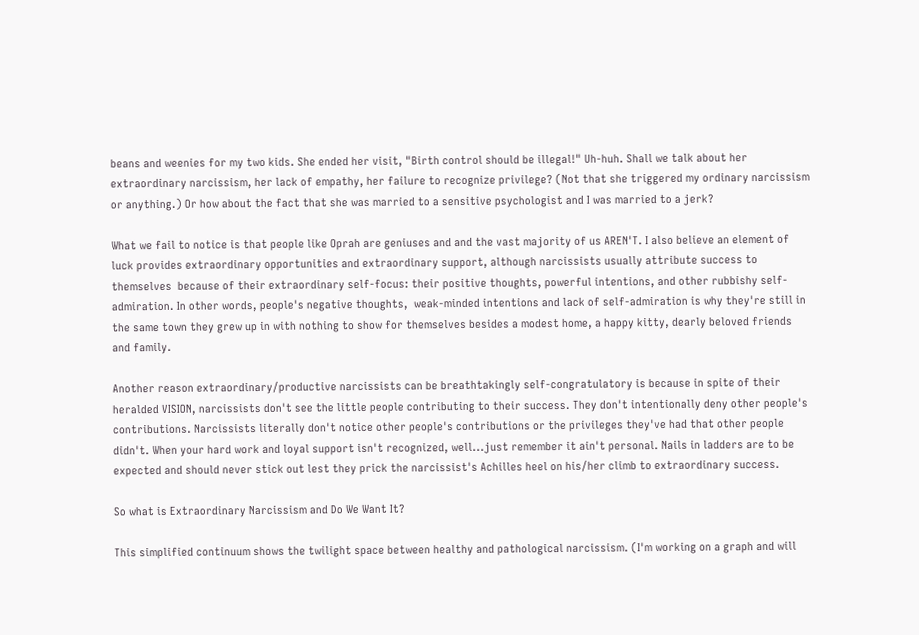beans and weenies for my two kids. She ended her visit, "Birth control should be illegal!" Uh-huh. Shall we talk about her extraordinary narcissism, her lack of empathy, her failure to recognize privilege? (Not that she triggered my ordinary narcissism or anything.) Or how about the fact that she was married to a sensitive psychologist and I was married to a jerk?

What we fail to notice is that people like Oprah are geniuses and and the vast majority of us AREN'T. I also believe an element of luck provides extraordinary opportunities and extraordinary support, although narcissists usually attribute success to themselves  because of their extraordinary self-focus: their positive thoughts, powerful intentions, and other rubbishy self-admiration. In other words, people's negative thoughts,  weak-minded intentions and lack of self-admiration is why they're still in the same town they grew up in with nothing to show for themselves besides a modest home, a happy kitty, dearly beloved friends and family.

Another reason extraordinary/productive narcissists can be breathtakingly self-congratulatory is because in spite of their heralded VISION, narcissists don't see the little people contributing to their success. They don't intentionally deny other people's contributions. Narcissists literally don't notice other people's contributions or the privileges they've had that other people didn't. When your hard work and loyal support isn't recognized, well...just remember it ain't personal. Nails in ladders are to be expected and should never stick out lest they prick the narcissist's Achilles heel on his/her climb to extraordinary success.

So what is Extraordinary Narcissism and Do We Want It?

This simplified continuum shows the twilight space between healthy and pathological narcissism. (I'm working on a graph and will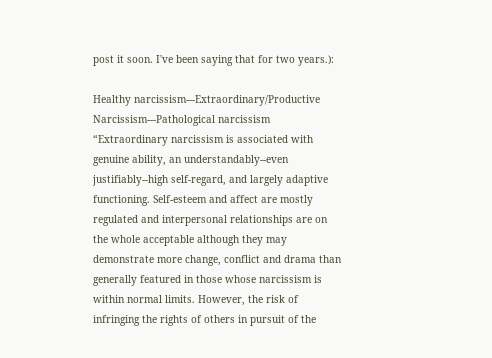post it soon. I've been saying that for two years.):

Healthy narcissism---Extraordinary/Productive Narcissism---Pathological narcissism
“Extraordinary narcissism is associated with genuine ability, an understandably--even justifiably--high self-regard, and largely adaptive functioning. Self-esteem and affect are mostly regulated and interpersonal relationships are on the whole acceptable although they may demonstrate more change, conflict and drama than generally featured in those whose narcissism is within normal limits. However, the risk of infringing the rights of others in pursuit of the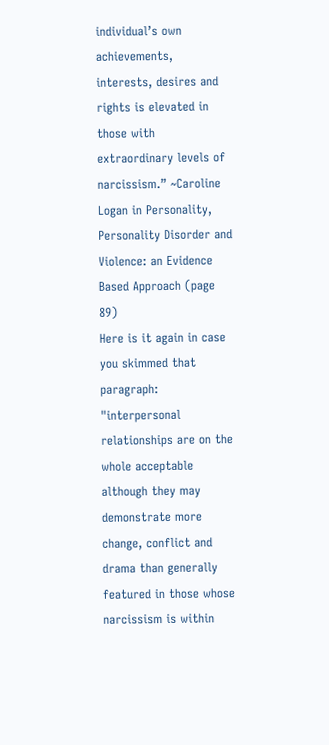individual’s own achievements, interests, desires and rights is elevated in those with extraordinary levels of narcissism.” ~Caroline Logan in Personality, Personality Disorder and Violence: an Evidence Based Approach (page 89)
Here is it again in case you skimmed that paragraph: "interpersonal relationships are on the whole acceptable although they may demonstrate more change, conflict and drama than generally featured in those whose narcissism is within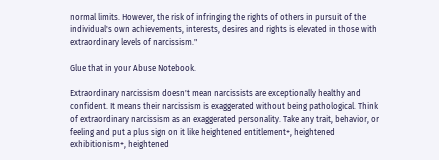normal limits. However, the risk of infringing the rights of others in pursuit of the individual's own achievements, interests, desires and rights is elevated in those with extraordinary levels of narcissism."

Glue that in your Abuse Notebook.

Extraordinary narcissism doesn't mean narcissists are exceptionally healthy and confident. It means their narcissism is exaggerated without being pathological. Think of extraordinary narcissism as an exaggerated personality. Take any trait, behavior, or feeling and put a plus sign on it like heightened entitlement+, heightened exhibitionism+, heightened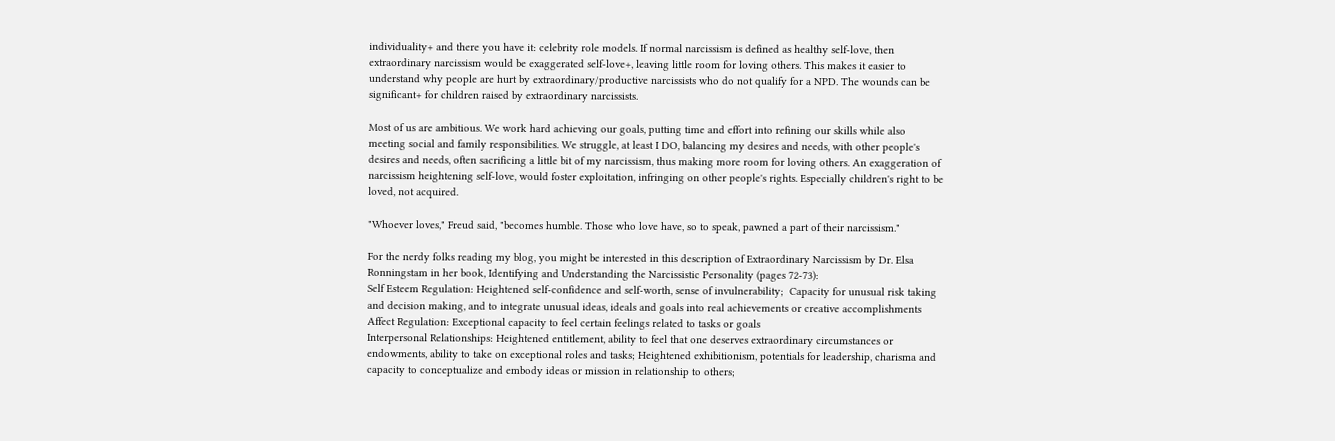individuality+ and there you have it: celebrity role models. If normal narcissism is defined as healthy self-love, then extraordinary narcissism would be exaggerated self-love+, leaving little room for loving others. This makes it easier to understand why people are hurt by extraordinary/productive narcissists who do not qualify for a NPD. The wounds can be significant+ for children raised by extraordinary narcissists.

Most of us are ambitious. We work hard achieving our goals, putting time and effort into refining our skills while also meeting social and family responsibilities. We struggle, at least I DO, balancing my desires and needs, with other people's desires and needs, often sacrificing a little bit of my narcissism, thus making more room for loving others. An exaggeration of narcissism heightening self-love, would foster exploitation, infringing on other people's rights. Especially children's right to be loved, not acquired.

"Whoever loves," Freud said, "becomes humble. Those who love have, so to speak, pawned a part of their narcissism."

For the nerdy folks reading my blog, you might be interested in this description of Extraordinary Narcissism by Dr. Elsa Ronningstam in her book, Identifying and Understanding the Narcissistic Personality (pages 72-73):
Self Esteem Regulation: Heightened self-confidence and self-worth, sense of invulnerability;  Capacity for unusual risk taking and decision making, and to integrate unusual ideas, ideals and goals into real achievements or creative accomplishments
Affect Regulation: Exceptional capacity to feel certain feelings related to tasks or goals
Interpersonal Relationships: Heightened entitlement, ability to feel that one deserves extraordinary circumstances or endowments, ability to take on exceptional roles and tasks; Heightened exhibitionism, potentials for leadership, charisma and capacity to conceptualize and embody ideas or mission in relationship to others;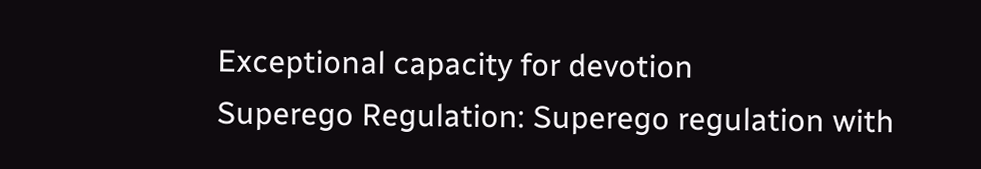Exceptional capacity for devotion
Superego Regulation: Superego regulation with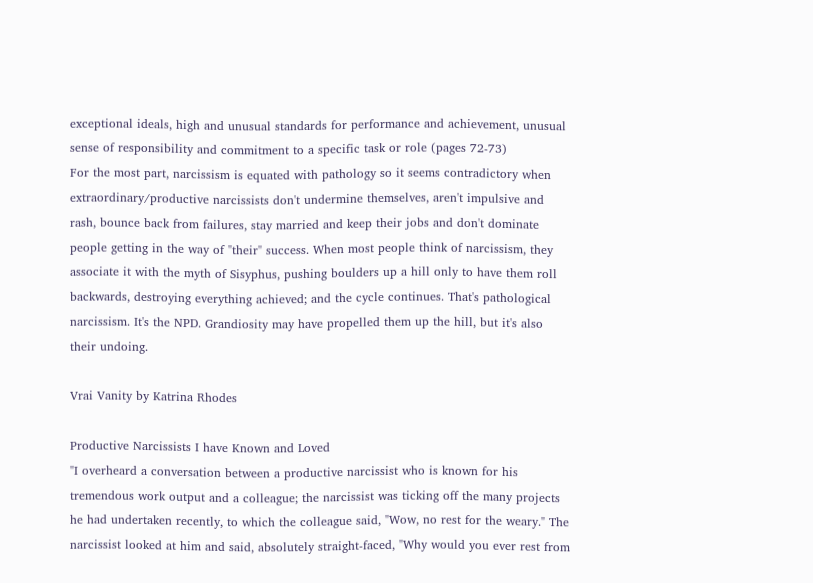exceptional ideals, high and unusual standards for performance and achievement, unusual sense of responsibility and commitment to a specific task or role (pages 72-73)
For the most part, narcissism is equated with pathology so it seems contradictory when extraordinary/productive narcissists don't undermine themselves, aren't impulsive and rash, bounce back from failures, stay married and keep their jobs and don't dominate people getting in the way of "their" success. When most people think of narcissism, they associate it with the myth of Sisyphus, pushing boulders up a hill only to have them roll backwards, destroying everything achieved; and the cycle continues. That's pathological narcissism. It's the NPD. Grandiosity may have propelled them up the hill, but it's also their undoing.

Vrai Vanity by Katrina Rhodes

Productive Narcissists I have Known and Loved
"I overheard a conversation between a productive narcissist who is known for his tremendous work output and a colleague; the narcissist was ticking off the many projects he had undertaken recently, to which the colleague said, "Wow, no rest for the weary." The narcissist looked at him and said, absolutely straight-faced, "Why would you ever rest from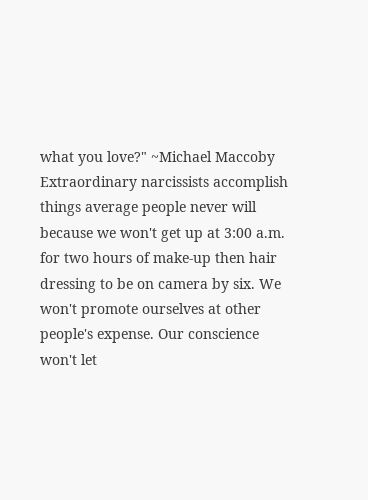what you love?" ~Michael Maccoby
Extraordinary narcissists accomplish things average people never will because we won't get up at 3:00 a.m. for two hours of make-up then hair dressing to be on camera by six. We won't promote ourselves at other people's expense. Our conscience won't let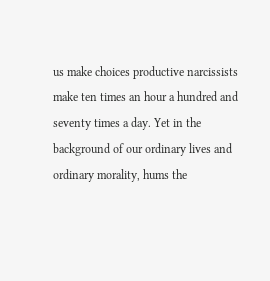us make choices productive narcissists make ten times an hour a hundred and seventy times a day. Yet in the background of our ordinary lives and ordinary morality, hums the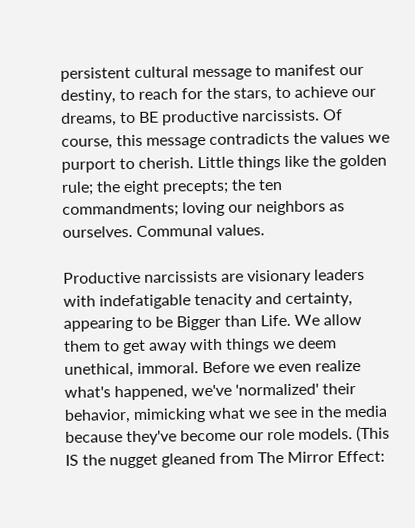persistent cultural message to manifest our destiny, to reach for the stars, to achieve our dreams, to BE productive narcissists. Of course, this message contradicts the values we purport to cherish. Little things like the golden rule; the eight precepts; the ten commandments; loving our neighbors as ourselves. Communal values.

Productive narcissists are visionary leaders with indefatigable tenacity and certainty, appearing to be Bigger than Life. We allow them to get away with things we deem unethical, immoral. Before we even realize what's happened, we've 'normalized' their behavior, mimicking what we see in the media because they've become our role models. (This IS the nugget gleaned from The Mirror Effect: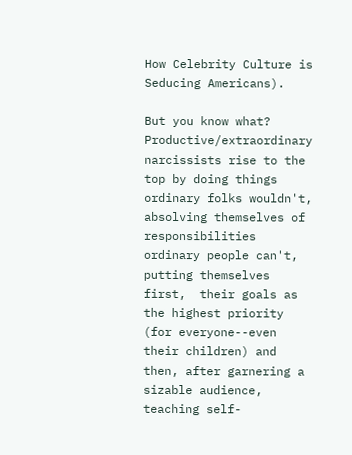How Celebrity Culture is Seducing Americans).

But you know what? Productive/extraordinary narcissists rise to the top by doing things ordinary folks wouldn't, absolving themselves of responsibilities ordinary people can't, putting themselves first,  their goals as the highest priority (for everyone--even their children) and then, after garnering a sizable audience, teaching self-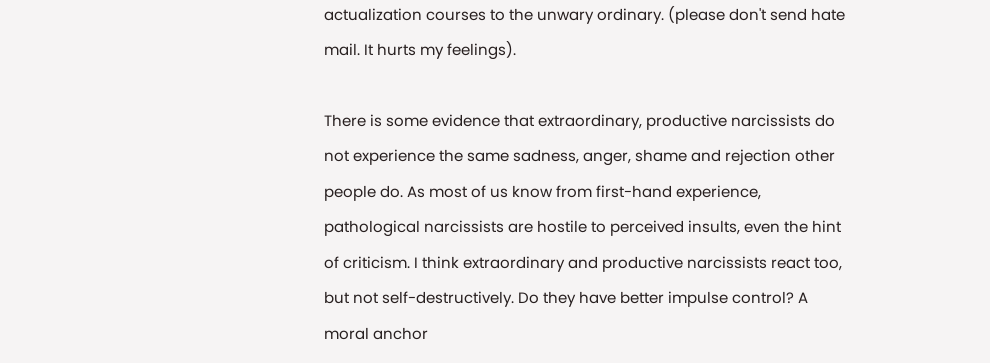actualization courses to the unwary ordinary. (please don't send hate mail. It hurts my feelings).

There is some evidence that extraordinary, productive narcissists do not experience the same sadness, anger, shame and rejection other people do. As most of us know from first-hand experience, pathological narcissists are hostile to perceived insults, even the hint of criticism. I think extraordinary and productive narcissists react too, but not self-destructively. Do they have better impulse control? A moral anchor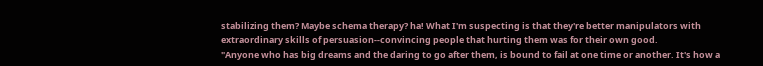stabilizing them? Maybe schema therapy? ha! What I'm suspecting is that they're better manipulators with extraordinary skills of persuasion--convincing people that hurting them was for their own good.
"Anyone who has big dreams and the daring to go after them, is bound to fail at one time or another. It's how a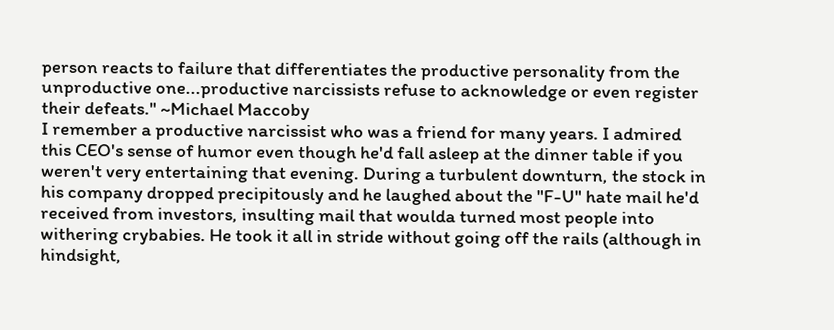person reacts to failure that differentiates the productive personality from the unproductive one...productive narcissists refuse to acknowledge or even register their defeats." ~Michael Maccoby
I remember a productive narcissist who was a friend for many years. I admired this CEO's sense of humor even though he'd fall asleep at the dinner table if you weren't very entertaining that evening. During a turbulent downturn, the stock in his company dropped precipitously and he laughed about the "F-U" hate mail he'd received from investors, insulting mail that woulda turned most people into withering crybabies. He took it all in stride without going off the rails (although in hindsight,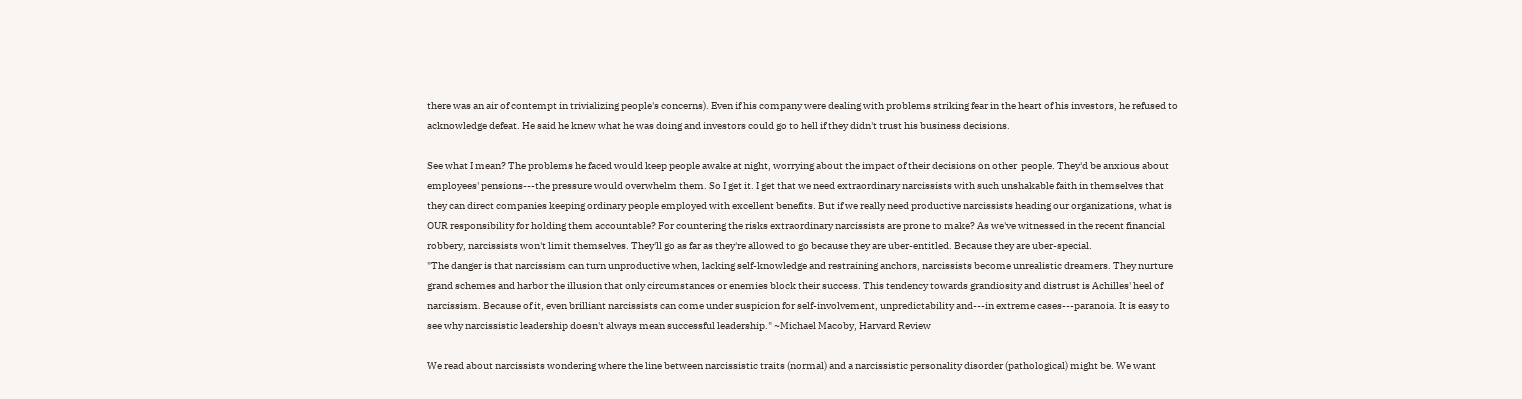there was an air of contempt in trivializing people's concerns). Even if his company were dealing with problems striking fear in the heart of his investors, he refused to acknowledge defeat. He said he knew what he was doing and investors could go to hell if they didn't trust his business decisions.

See what I mean? The problems he faced would keep people awake at night, worrying about the impact of their decisions on other  people. They'd be anxious about employees' pensions---the pressure would overwhelm them. So I get it. I get that we need extraordinary narcissists with such unshakable faith in themselves that they can direct companies keeping ordinary people employed with excellent benefits. But if we really need productive narcissists heading our organizations, what is OUR responsibility for holding them accountable? For countering the risks extraordinary narcissists are prone to make? As we've witnessed in the recent financial robbery, narcissists won't limit themselves. They'll go as far as they're allowed to go because they are uber-entitled. Because they are uber-special.
"The danger is that narcissism can turn unproductive when, lacking self-knowledge and restraining anchors, narcissists become unrealistic dreamers. They nurture grand schemes and harbor the illusion that only circumstances or enemies block their success. This tendency towards grandiosity and distrust is Achilles' heel of narcissism. Because of it, even brilliant narcissists can come under suspicion for self-involvement, unpredictability and---in extreme cases---paranoia. It is easy to see why narcissistic leadership doesn't always mean successful leadership." ~Michael Macoby, Harvard Review

We read about narcissists wondering where the line between narcissistic traits (normal) and a narcissistic personality disorder (pathological) might be. We want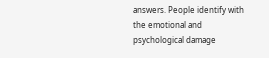answers. People identify with the emotional and psychological damage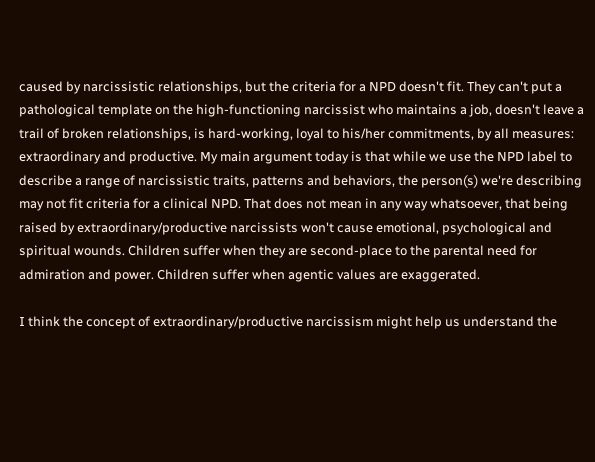caused by narcissistic relationships, but the criteria for a NPD doesn't fit. They can't put a pathological template on the high-functioning narcissist who maintains a job, doesn't leave a trail of broken relationships, is hard-working, loyal to his/her commitments, by all measures: extraordinary and productive. My main argument today is that while we use the NPD label to describe a range of narcissistic traits, patterns and behaviors, the person(s) we're describing may not fit criteria for a clinical NPD. That does not mean in any way whatsoever, that being raised by extraordinary/productive narcissists won't cause emotional, psychological and spiritual wounds. Children suffer when they are second-place to the parental need for admiration and power. Children suffer when agentic values are exaggerated.

I think the concept of extraordinary/productive narcissism might help us understand the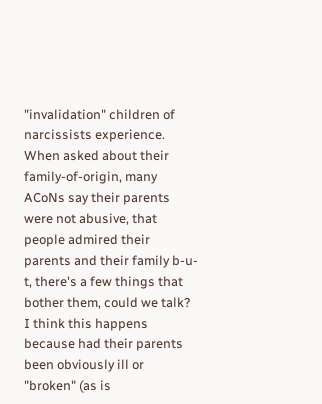"invalidation" children of narcissists experience. When asked about their family-of-origin, many ACoNs say their parents were not abusive, that people admired their parents and their family b-u-t, there's a few things that bother them, could we talk? I think this happens because had their parents been obviously ill or "broken" (as is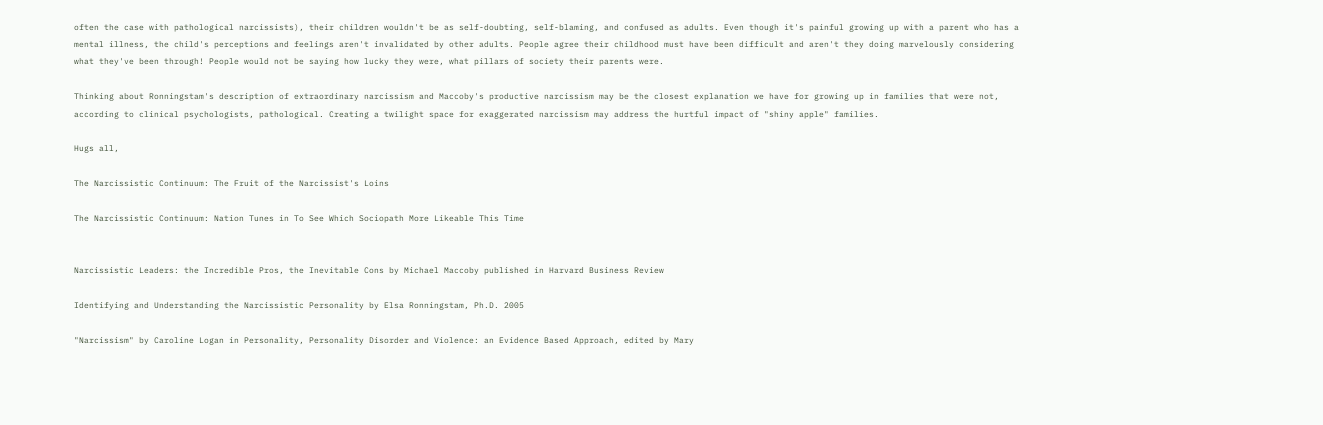often the case with pathological narcissists), their children wouldn't be as self-doubting, self-blaming, and confused as adults. Even though it's painful growing up with a parent who has a mental illness, the child's perceptions and feelings aren't invalidated by other adults. People agree their childhood must have been difficult and aren't they doing marvelously considering what they've been through! People would not be saying how lucky they were, what pillars of society their parents were.

Thinking about Ronningstam's description of extraordinary narcissism and Maccoby's productive narcissism may be the closest explanation we have for growing up in families that were not, according to clinical psychologists, pathological. Creating a twilight space for exaggerated narcissism may address the hurtful impact of "shiny apple" families.

Hugs all,

The Narcissistic Continuum: The Fruit of the Narcissist's Loins

The Narcissistic Continuum: Nation Tunes in To See Which Sociopath More Likeable This Time


Narcissistic Leaders: the Incredible Pros, the Inevitable Cons by Michael Maccoby published in Harvard Business Review

Identifying and Understanding the Narcissistic Personality by Elsa Ronningstam, Ph.D. 2005

"Narcissism" by Caroline Logan in Personality, Personality Disorder and Violence: an Evidence Based Approach, edited by Mary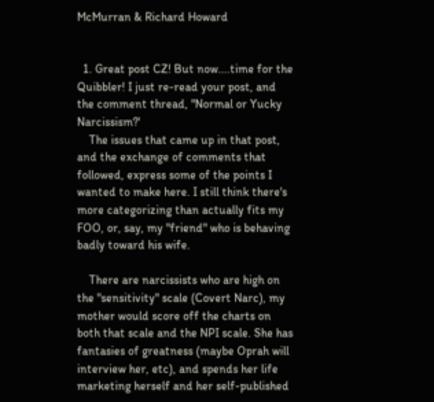McMurran & Richard Howard


  1. Great post CZ! But now....time for the Quibbler! I just re-read your post, and the comment thread, "Normal or Yucky Narcissism?'
    The issues that came up in that post, and the exchange of comments that followed, express some of the points I wanted to make here. I still think there's more categorizing than actually fits my FOO, or, say, my "friend" who is behaving badly toward his wife.

    There are narcissists who are high on the "sensitivity" scale (Covert Narc), my mother would score off the charts on both that scale and the NPI scale. She has fantasies of greatness (maybe Oprah will interview her, etc), and spends her life marketing herself and her self-published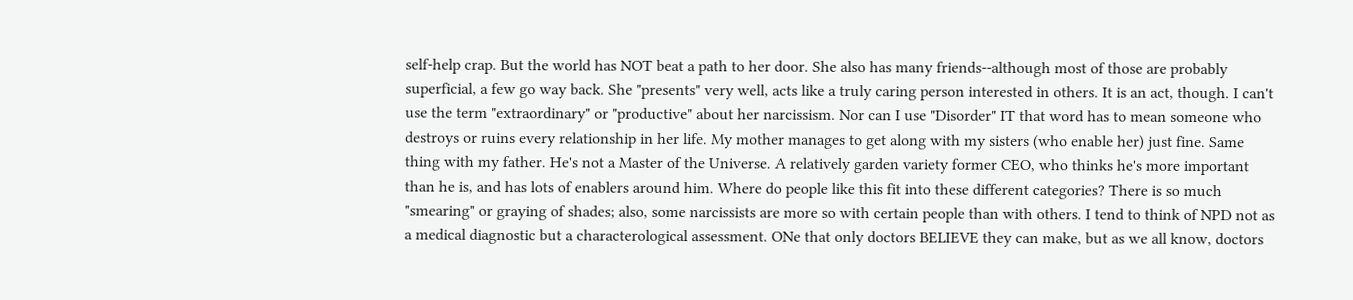self-help crap. But the world has NOT beat a path to her door. She also has many friends--although most of those are probably superficial, a few go way back. She "presents" very well, acts like a truly caring person interested in others. It is an act, though. I can't use the term "extraordinary" or "productive" about her narcissism. Nor can I use "Disorder" IT that word has to mean someone who destroys or ruins every relationship in her life. My mother manages to get along with my sisters (who enable her) just fine. Same thing with my father. He's not a Master of the Universe. A relatively garden variety former CEO, who thinks he's more important than he is, and has lots of enablers around him. Where do people like this fit into these different categories? There is so much "smearing" or graying of shades; also, some narcissists are more so with certain people than with others. I tend to think of NPD not as a medical diagnostic but a characterological assessment. ONe that only doctors BELIEVE they can make, but as we all know, doctors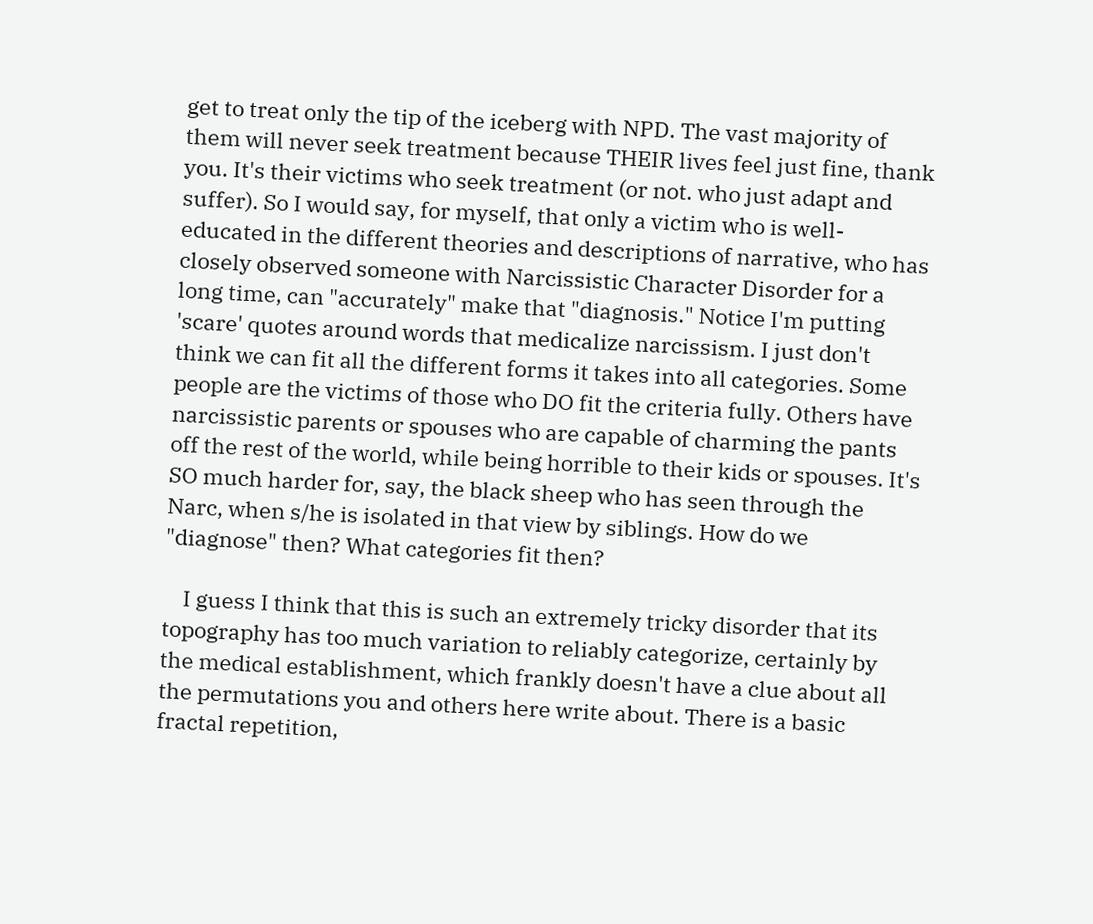get to treat only the tip of the iceberg with NPD. The vast majority of them will never seek treatment because THEIR lives feel just fine, thank you. It's their victims who seek treatment (or not. who just adapt and suffer). So I would say, for myself, that only a victim who is well-educated in the different theories and descriptions of narrative, who has closely observed someone with Narcissistic Character Disorder for a long time, can "accurately" make that "diagnosis." Notice I'm putting 'scare' quotes around words that medicalize narcissism. I just don't think we can fit all the different forms it takes into all categories. Some people are the victims of those who DO fit the criteria fully. Others have narcissistic parents or spouses who are capable of charming the pants off the rest of the world, while being horrible to their kids or spouses. It's SO much harder for, say, the black sheep who has seen through the Narc, when s/he is isolated in that view by siblings. How do we "diagnose" then? What categories fit then?

    I guess I think that this is such an extremely tricky disorder that its topography has too much variation to reliably categorize, certainly by the medical establishment, which frankly doesn't have a clue about all the permutations you and others here write about. There is a basic fractal repetition,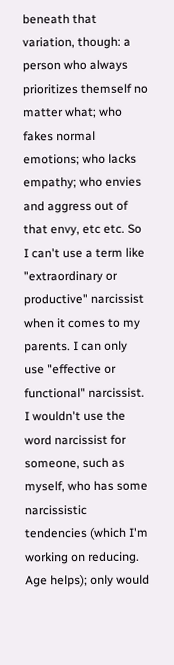beneath that variation, though: a person who always prioritizes themself no matter what; who fakes normal emotions; who lacks empathy; who envies and aggress out of that envy, etc etc. So I can't use a term like "extraordinary or productive" narcissist when it comes to my parents. I can only use "effective or functional" narcissist. I wouldn't use the word narcissist for someone, such as myself, who has some narcissistic tendencies (which I'm working on reducing. Age helps); only would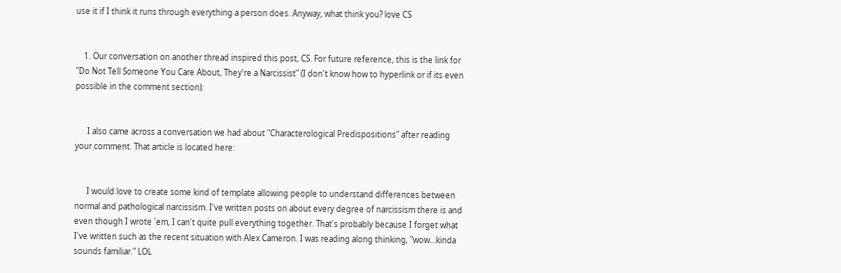use it if I think it runs through everything a person does. Anyway, what think you? love CS


    1. Our conversation on another thread inspired this post, CS. For future reference, this is the link for "Do Not Tell Someone You Care About, They're a Narcissist" (I don't know how to hyperlink or if its even possible in the comment section):


      I also came across a conversation we had about "Characterological Predispositions" after reading your comment. That article is located here:


      I would love to create some kind of template allowing people to understand differences between normal and pathological narcissism. I've written posts on about every degree of narcissism there is and even though I wrote 'em, I can't quite pull everything together. That's probably because I forget what I've written such as the recent situation with Alex Cameron. I was reading along thinking, "wow...kinda sounds familiar." LOL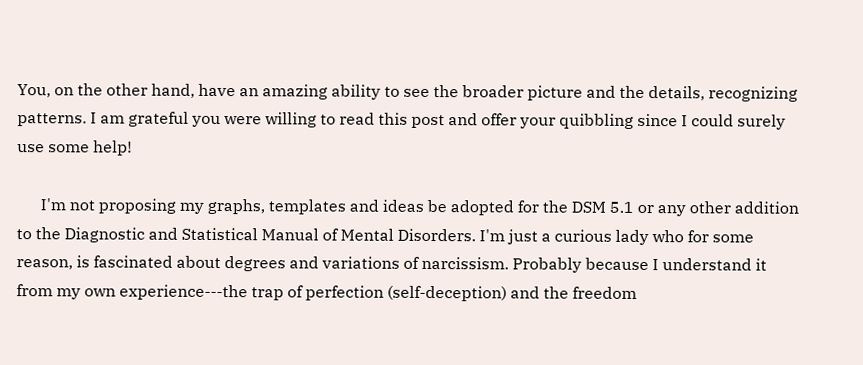You, on the other hand, have an amazing ability to see the broader picture and the details, recognizing patterns. I am grateful you were willing to read this post and offer your quibbling since I could surely use some help!

      I'm not proposing my graphs, templates and ideas be adopted for the DSM 5.1 or any other addition to the Diagnostic and Statistical Manual of Mental Disorders. I'm just a curious lady who for some reason, is fascinated about degrees and variations of narcissism. Probably because I understand it from my own experience---the trap of perfection (self-deception) and the freedom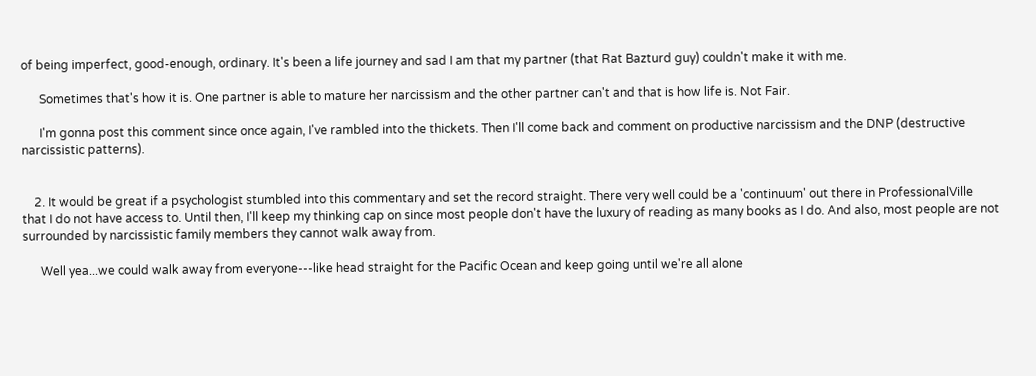of being imperfect, good-enough, ordinary. It's been a life journey and sad I am that my partner (that Rat Bazturd guy) couldn't make it with me.

      Sometimes that's how it is. One partner is able to mature her narcissism and the other partner can't and that is how life is. Not Fair.

      I'm gonna post this comment since once again, I've rambled into the thickets. Then I'll come back and comment on productive narcissism and the DNP (destructive narcissistic patterns).


    2. It would be great if a psychologist stumbled into this commentary and set the record straight. There very well could be a 'continuum' out there in ProfessionalVille that I do not have access to. Until then, I'll keep my thinking cap on since most people don't have the luxury of reading as many books as I do. And also, most people are not surrounded by narcissistic family members they cannot walk away from.

      Well yea...we could walk away from everyone---like head straight for the Pacific Ocean and keep going until we're all alone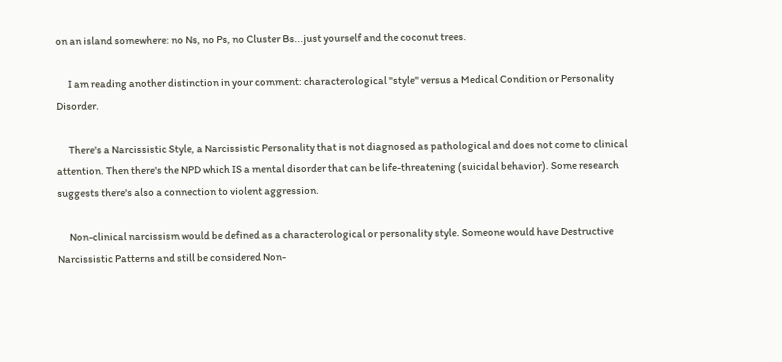on an island somewhere: no Ns, no Ps, no Cluster Bs...just yourself and the coconut trees.

      I am reading another distinction in your comment: characterological "style" versus a Medical Condition or Personality Disorder.

      There's a Narcissistic Style, a Narcissistic Personality that is not diagnosed as pathological and does not come to clinical attention. Then there's the NPD which IS a mental disorder that can be life-threatening (suicidal behavior). Some research suggests there's also a connection to violent aggression.

      Non-clinical narcissism would be defined as a characterological or personality style. Someone would have Destructive Narcissistic Patterns and still be considered Non-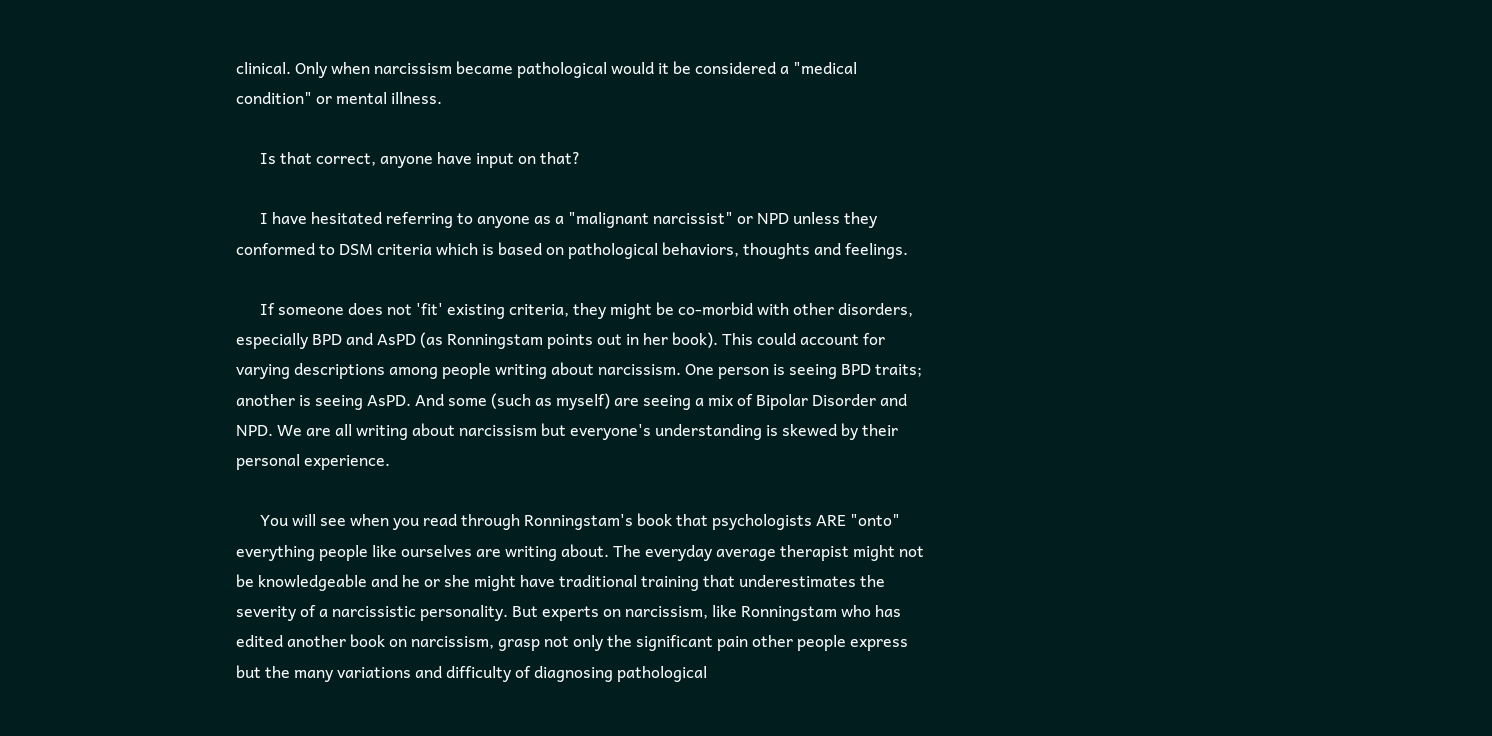clinical. Only when narcissism became pathological would it be considered a "medical condition" or mental illness.

      Is that correct, anyone have input on that?

      I have hesitated referring to anyone as a "malignant narcissist" or NPD unless they conformed to DSM criteria which is based on pathological behaviors, thoughts and feelings.

      If someone does not 'fit' existing criteria, they might be co-morbid with other disorders, especially BPD and AsPD (as Ronningstam points out in her book). This could account for varying descriptions among people writing about narcissism. One person is seeing BPD traits; another is seeing AsPD. And some (such as myself) are seeing a mix of Bipolar Disorder and NPD. We are all writing about narcissism but everyone's understanding is skewed by their personal experience.

      You will see when you read through Ronningstam's book that psychologists ARE "onto" everything people like ourselves are writing about. The everyday average therapist might not be knowledgeable and he or she might have traditional training that underestimates the severity of a narcissistic personality. But experts on narcissism, like Ronningstam who has edited another book on narcissism, grasp not only the significant pain other people express but the many variations and difficulty of diagnosing pathological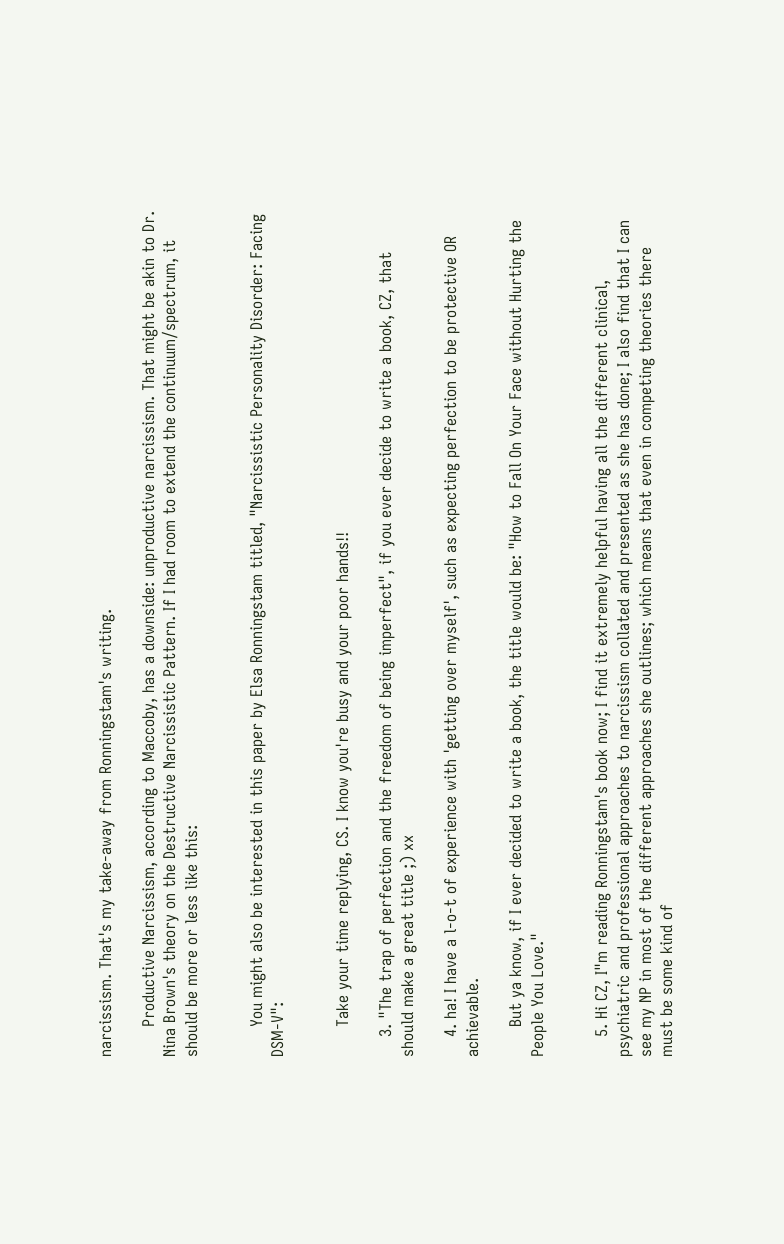narcissism. That's my take-away from Ronningstam's writing.

      Productive Narcissism, according to Maccoby, has a downside: unproductive narcissism. That might be akin to Dr. Nina Brown's theory on the Destructive Narcissistic Pattern. If I had room to extend the continuum/spectrum, it should be more or less like this:


      You might also be interested in this paper by Elsa Ronningstam titled, "Narcissistic Personality Disorder: Facing DSM-V":


      Take your time replying, CS. I know you're busy and your poor hands!!

    3. "The trap of perfection and the freedom of being imperfect", if you ever decide to write a book, CZ, that should make a great title ;) xx

    4. ha! I have a l-o-t of experience with 'getting over myself', such as expecting perfection to be protective OR achievable.

      But ya know, if I ever decided to write a book, the title would be: "How to Fall On Your Face without Hurting the People You Love."


    5. Hi CZ, I"m reading Ronningstam's book now; I find it extremely helpful having all the different clinical, psychiatric and professional approaches to narcissism collated and presented as she has done; I also find that I can see my NP in most of the different approaches she outlines; which means that even in competing theories there must be some kind of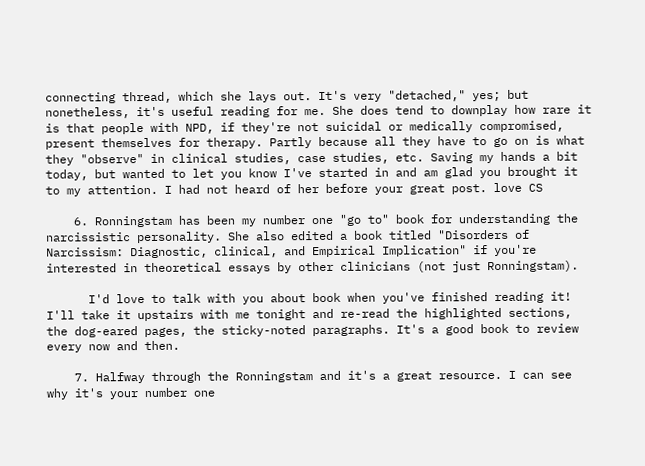connecting thread, which she lays out. It's very "detached," yes; but nonetheless, it's useful reading for me. She does tend to downplay how rare it is that people with NPD, if they're not suicidal or medically compromised, present themselves for therapy. Partly because all they have to go on is what they "observe" in clinical studies, case studies, etc. Saving my hands a bit today, but wanted to let you know I've started in and am glad you brought it to my attention. I had not heard of her before your great post. love CS

    6. Ronningstam has been my number one "go to" book for understanding the narcissistic personality. She also edited a book titled "Disorders of Narcissism: Diagnostic, clinical, and Empirical Implication" if you're interested in theoretical essays by other clinicians (not just Ronningstam).

      I'd love to talk with you about book when you've finished reading it! I'll take it upstairs with me tonight and re-read the highlighted sections, the dog-eared pages, the sticky-noted paragraphs. It's a good book to review every now and then.

    7. Halfway through the Ronningstam and it's a great resource. I can see why it's your number one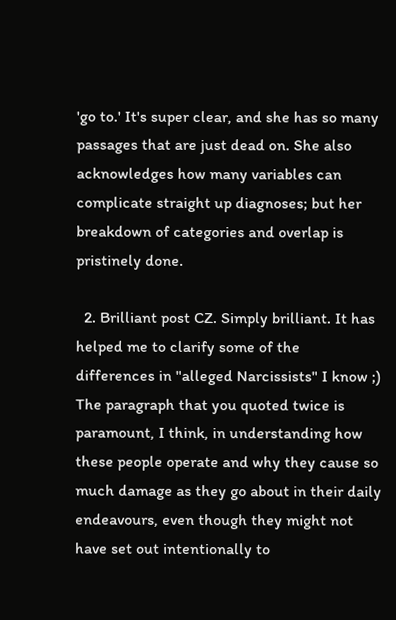'go to.' It's super clear, and she has so many passages that are just dead on. She also acknowledges how many variables can complicate straight up diagnoses; but her breakdown of categories and overlap is pristinely done.

  2. Brilliant post CZ. Simply brilliant. It has helped me to clarify some of the differences in "alleged Narcissists" I know ;) The paragraph that you quoted twice is paramount, I think, in understanding how these people operate and why they cause so much damage as they go about in their daily endeavours, even though they might not have set out intentionally to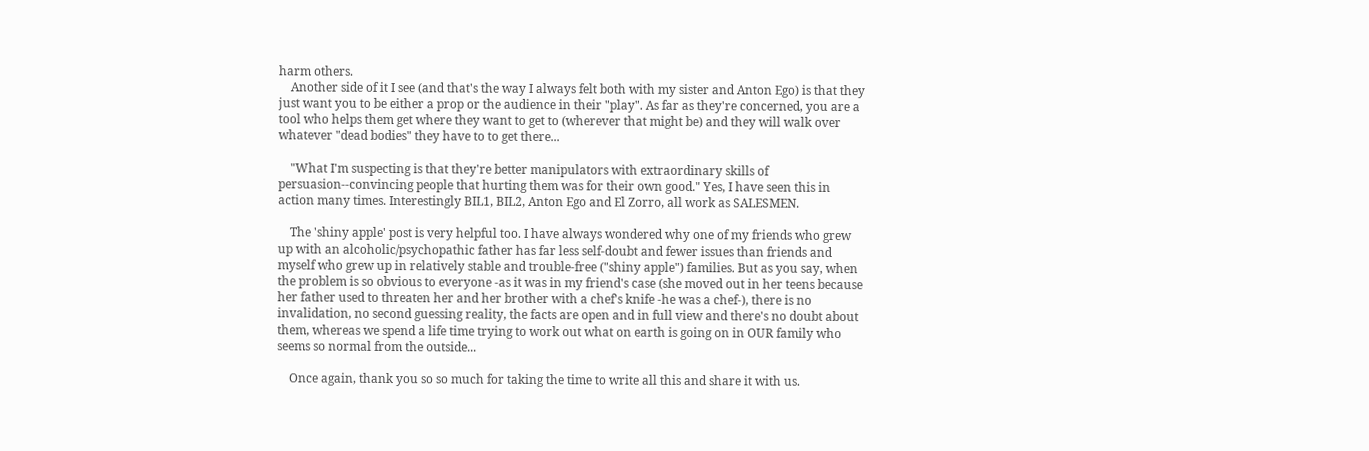harm others.
    Another side of it I see (and that's the way I always felt both with my sister and Anton Ego) is that they just want you to be either a prop or the audience in their "play". As far as they're concerned, you are a tool who helps them get where they want to get to (wherever that might be) and they will walk over whatever "dead bodies" they have to to get there...

    "What I'm suspecting is that they're better manipulators with extraordinary skills of persuasion--convincing people that hurting them was for their own good." Yes, I have seen this in action many times. Interestingly BIL1, BIL2, Anton Ego and El Zorro, all work as SALESMEN.

    The 'shiny apple' post is very helpful too. I have always wondered why one of my friends who grew up with an alcoholic/psychopathic father has far less self-doubt and fewer issues than friends and myself who grew up in relatively stable and trouble-free ("shiny apple") families. But as you say, when the problem is so obvious to everyone -as it was in my friend's case (she moved out in her teens because her father used to threaten her and her brother with a chef's knife -he was a chef-), there is no invalidation, no second guessing reality, the facts are open and in full view and there's no doubt about them, whereas we spend a life time trying to work out what on earth is going on in OUR family who seems so normal from the outside...

    Once again, thank you so so much for taking the time to write all this and share it with us.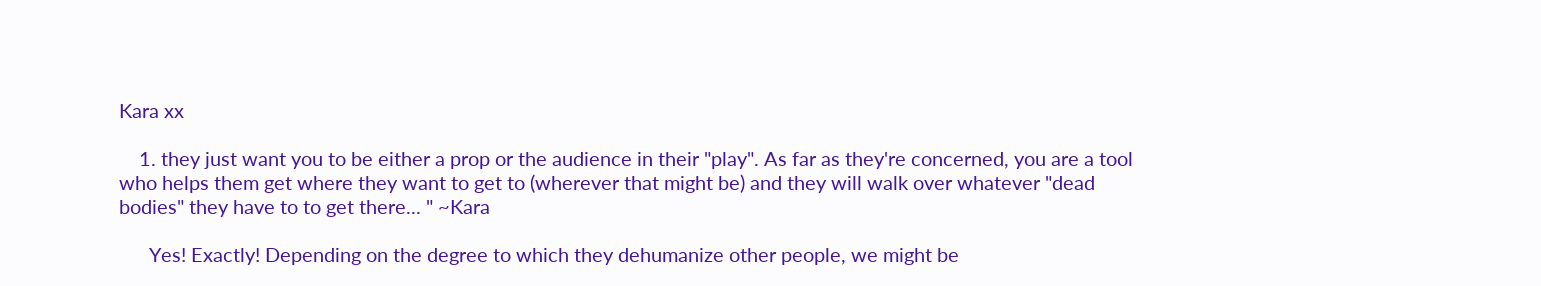Kara xx

    1. they just want you to be either a prop or the audience in their "play". As far as they're concerned, you are a tool who helps them get where they want to get to (wherever that might be) and they will walk over whatever "dead bodies" they have to to get there... " ~Kara

      Yes! Exactly! Depending on the degree to which they dehumanize other people, we might be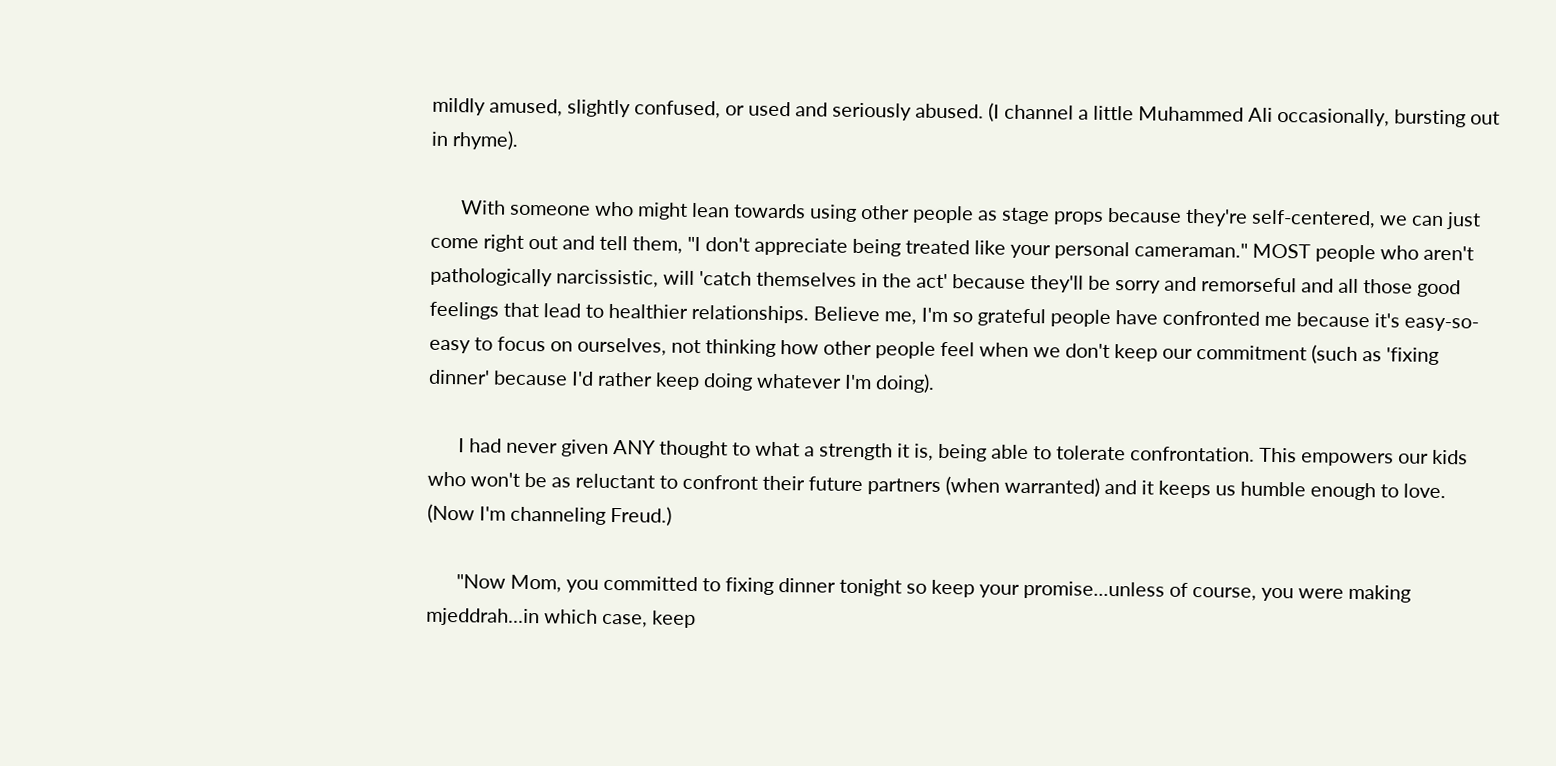mildly amused, slightly confused, or used and seriously abused. (I channel a little Muhammed Ali occasionally, bursting out in rhyme).

      With someone who might lean towards using other people as stage props because they're self-centered, we can just come right out and tell them, "I don't appreciate being treated like your personal cameraman." MOST people who aren't pathologically narcissistic, will 'catch themselves in the act' because they'll be sorry and remorseful and all those good feelings that lead to healthier relationships. Believe me, I'm so grateful people have confronted me because it's easy-so-easy to focus on ourselves, not thinking how other people feel when we don't keep our commitment (such as 'fixing dinner' because I'd rather keep doing whatever I'm doing).

      I had never given ANY thought to what a strength it is, being able to tolerate confrontation. This empowers our kids who won't be as reluctant to confront their future partners (when warranted) and it keeps us humble enough to love. (Now I'm channeling Freud.)

      "Now Mom, you committed to fixing dinner tonight so keep your promise...unless of course, you were making mjeddrah...in which case, keep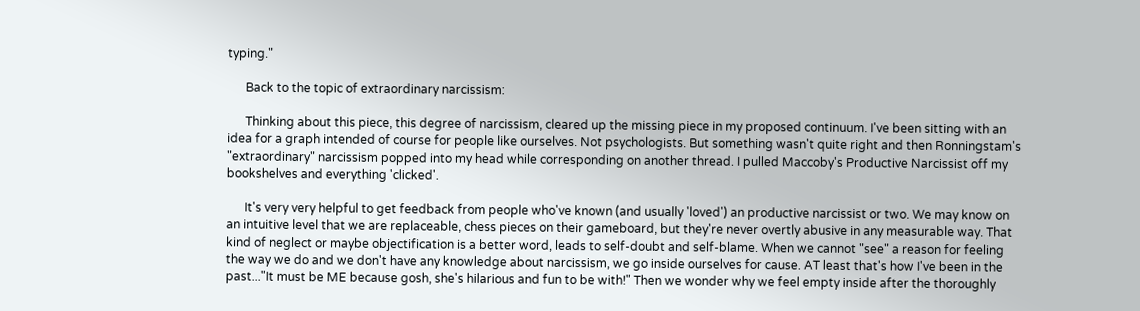typing."

      Back to the topic of extraordinary narcissism:

      Thinking about this piece, this degree of narcissism, cleared up the missing piece in my proposed continuum. I've been sitting with an idea for a graph intended of course for people like ourselves. Not psychologists. But something wasn't quite right and then Ronningstam's "extraordinary" narcissism popped into my head while corresponding on another thread. I pulled Maccoby's Productive Narcissist off my bookshelves and everything 'clicked'.

      It's very very helpful to get feedback from people who've known (and usually 'loved') an productive narcissist or two. We may know on an intuitive level that we are replaceable, chess pieces on their gameboard, but they're never overtly abusive in any measurable way. That kind of neglect or maybe objectification is a better word, leads to self-doubt and self-blame. When we cannot "see" a reason for feeling the way we do and we don't have any knowledge about narcissism, we go inside ourselves for cause. AT least that's how I've been in the past..."It must be ME because gosh, she's hilarious and fun to be with!" Then we wonder why we feel empty inside after the thoroughly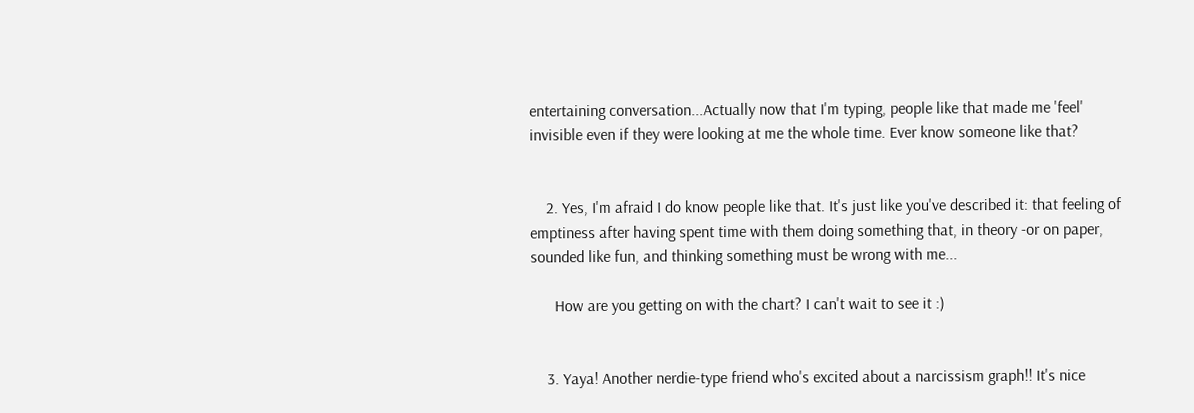entertaining conversation...Actually now that I'm typing, people like that made me 'feel' invisible even if they were looking at me the whole time. Ever know someone like that?


    2. Yes, I'm afraid I do know people like that. It's just like you've described it: that feeling of emptiness after having spent time with them doing something that, in theory -or on paper, sounded like fun, and thinking something must be wrong with me...

      How are you getting on with the chart? I can't wait to see it :)


    3. Yaya! Another nerdie-type friend who's excited about a narcissism graph!! It's nice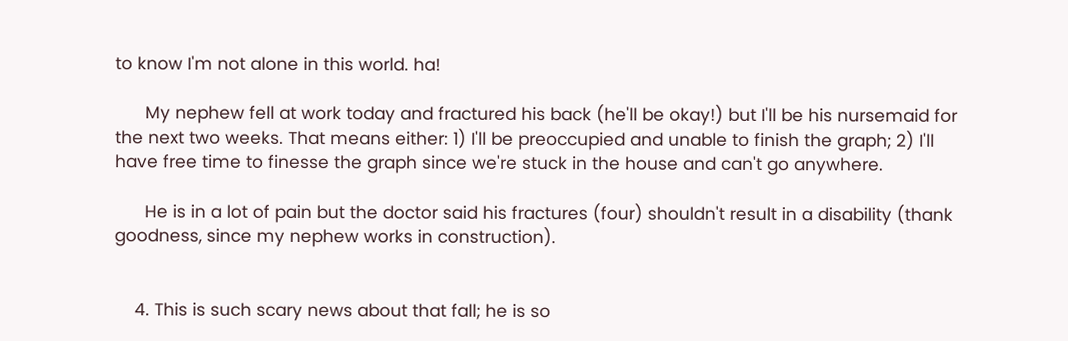to know I'm not alone in this world. ha!

      My nephew fell at work today and fractured his back (he'll be okay!) but I'll be his nursemaid for the next two weeks. That means either: 1) I'll be preoccupied and unable to finish the graph; 2) I'll have free time to finesse the graph since we're stuck in the house and can't go anywhere.

      He is in a lot of pain but the doctor said his fractures (four) shouldn't result in a disability (thank goodness, since my nephew works in construction).


    4. This is such scary news about that fall; he is so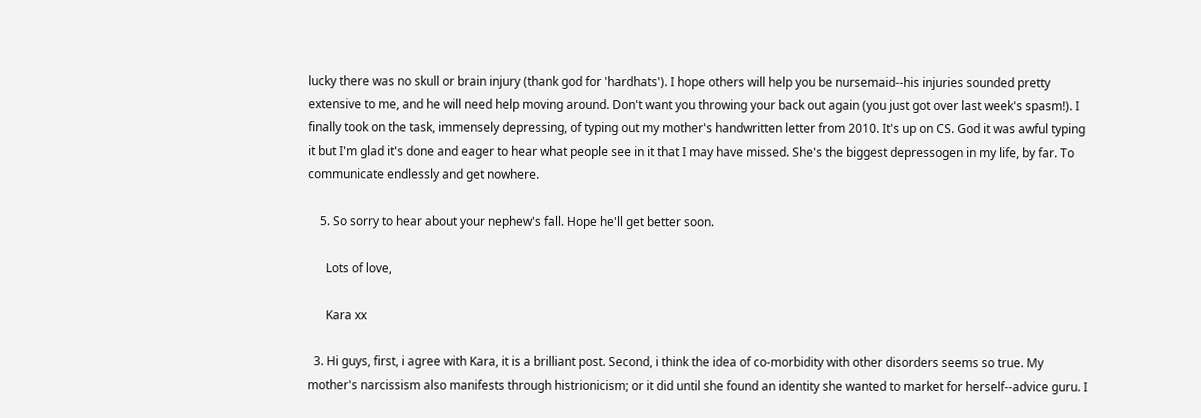lucky there was no skull or brain injury (thank god for 'hardhats'). I hope others will help you be nursemaid--his injuries sounded pretty extensive to me, and he will need help moving around. Don't want you throwing your back out again (you just got over last week's spasm!). I finally took on the task, immensely depressing, of typing out my mother's handwritten letter from 2010. It's up on CS. God it was awful typing it but I'm glad it's done and eager to hear what people see in it that I may have missed. She's the biggest depressogen in my life, by far. To communicate endlessly and get nowhere.

    5. So sorry to hear about your nephew's fall. Hope he'll get better soon.

      Lots of love,

      Kara xx

  3. Hi guys, first, i agree with Kara, it is a brilliant post. Second, i think the idea of co-morbidity with other disorders seems so true. My mother's narcissism also manifests through histrionicism; or it did until she found an identity she wanted to market for herself--advice guru. I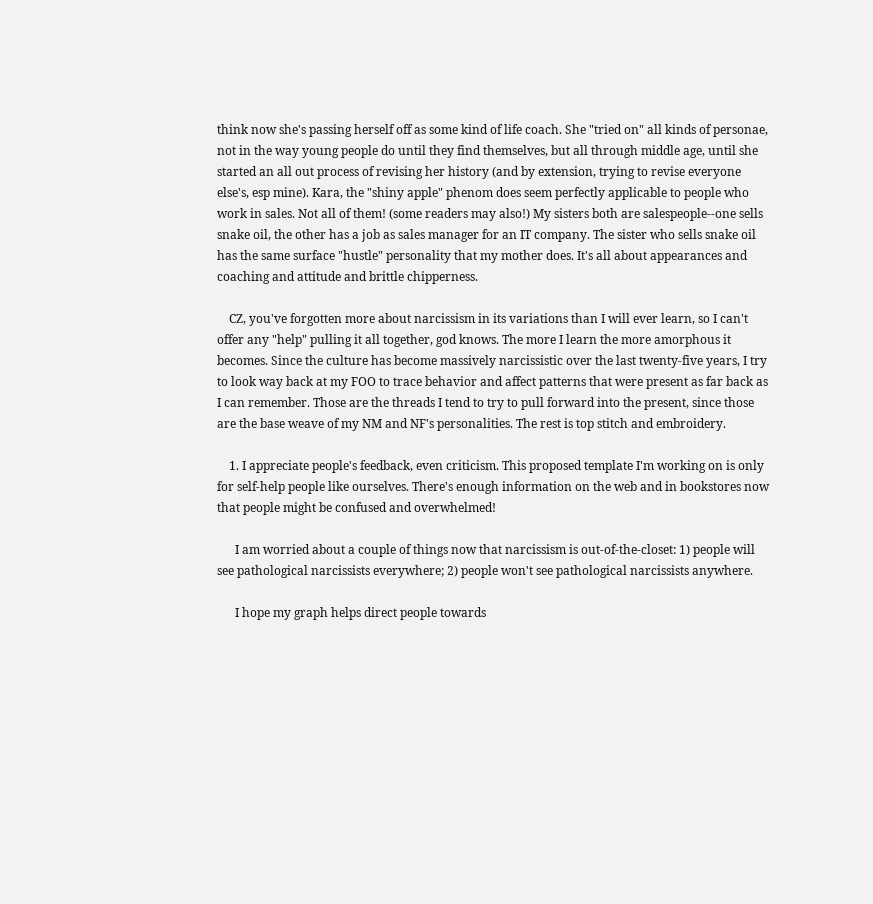think now she's passing herself off as some kind of life coach. She "tried on" all kinds of personae, not in the way young people do until they find themselves, but all through middle age, until she started an all out process of revising her history (and by extension, trying to revise everyone else's, esp mine). Kara, the "shiny apple" phenom does seem perfectly applicable to people who work in sales. Not all of them! (some readers may also!) My sisters both are salespeople--one sells snake oil, the other has a job as sales manager for an IT company. The sister who sells snake oil has the same surface "hustle" personality that my mother does. It's all about appearances and coaching and attitude and brittle chipperness.

    CZ, you've forgotten more about narcissism in its variations than I will ever learn, so I can't offer any "help" pulling it all together, god knows. The more I learn the more amorphous it becomes. Since the culture has become massively narcissistic over the last twenty-five years, I try to look way back at my FOO to trace behavior and affect patterns that were present as far back as I can remember. Those are the threads I tend to try to pull forward into the present, since those are the base weave of my NM and NF's personalities. The rest is top stitch and embroidery.

    1. I appreciate people's feedback, even criticism. This proposed template I'm working on is only for self-help people like ourselves. There's enough information on the web and in bookstores now that people might be confused and overwhelmed!

      I am worried about a couple of things now that narcissism is out-of-the-closet: 1) people will see pathological narcissists everywhere; 2) people won't see pathological narcissists anywhere.

      I hope my graph helps direct people towards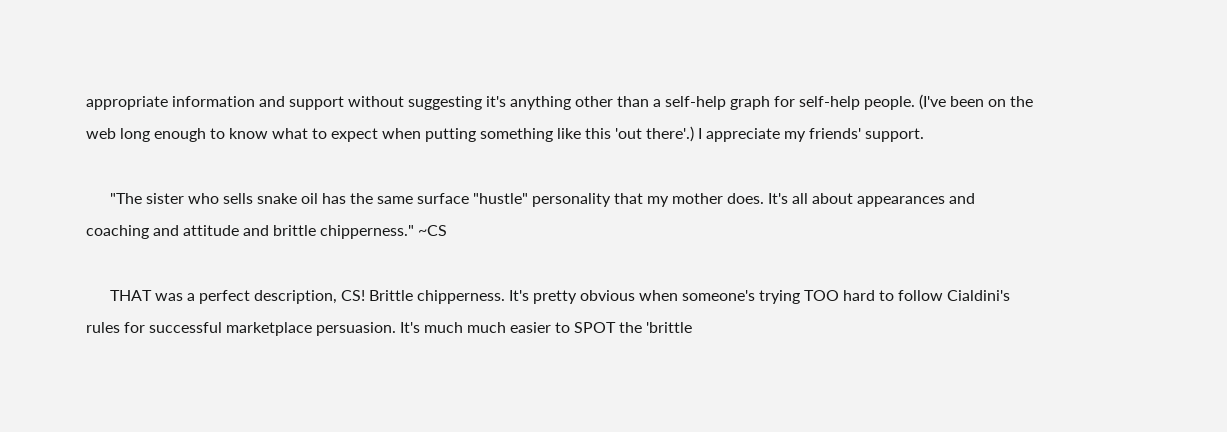appropriate information and support without suggesting it's anything other than a self-help graph for self-help people. (I've been on the web long enough to know what to expect when putting something like this 'out there'.) I appreciate my friends' support.

      "The sister who sells snake oil has the same surface "hustle" personality that my mother does. It's all about appearances and coaching and attitude and brittle chipperness." ~CS

      THAT was a perfect description, CS! Brittle chipperness. It's pretty obvious when someone's trying TOO hard to follow Cialdini's rules for successful marketplace persuasion. It's much much easier to SPOT the 'brittle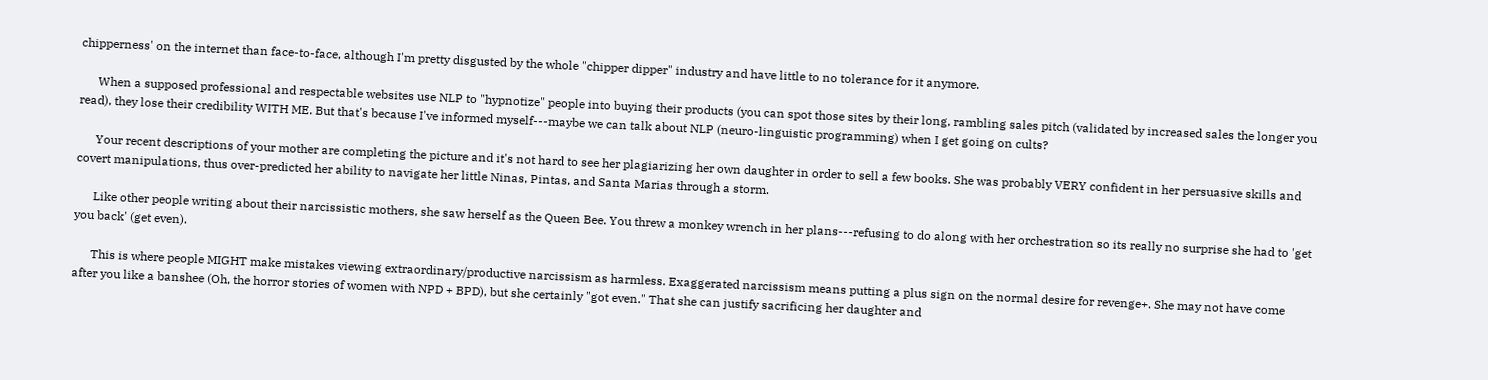chipperness' on the internet than face-to-face, although I'm pretty disgusted by the whole "chipper dipper" industry and have little to no tolerance for it anymore.

      When a supposed professional and respectable websites use NLP to "hypnotize" people into buying their products (you can spot those sites by their long, rambling sales pitch (validated by increased sales the longer you read), they lose their credibility WITH ME. But that's because I've informed myself---maybe we can talk about NLP (neuro-linguistic programming) when I get going on cults?

      Your recent descriptions of your mother are completing the picture and it's not hard to see her plagiarizing her own daughter in order to sell a few books. She was probably VERY confident in her persuasive skills and covert manipulations, thus over-predicted her ability to navigate her little Ninas, Pintas, and Santa Marias through a storm.

      Like other people writing about their narcissistic mothers, she saw herself as the Queen Bee. You threw a monkey wrench in her plans---refusing to do along with her orchestration so its really no surprise she had to 'get you back' (get even).

      This is where people MIGHT make mistakes viewing extraordinary/productive narcissism as harmless. Exaggerated narcissism means putting a plus sign on the normal desire for revenge+. She may not have come after you like a banshee (Oh, the horror stories of women with NPD + BPD), but she certainly "got even." That she can justify sacrificing her daughter and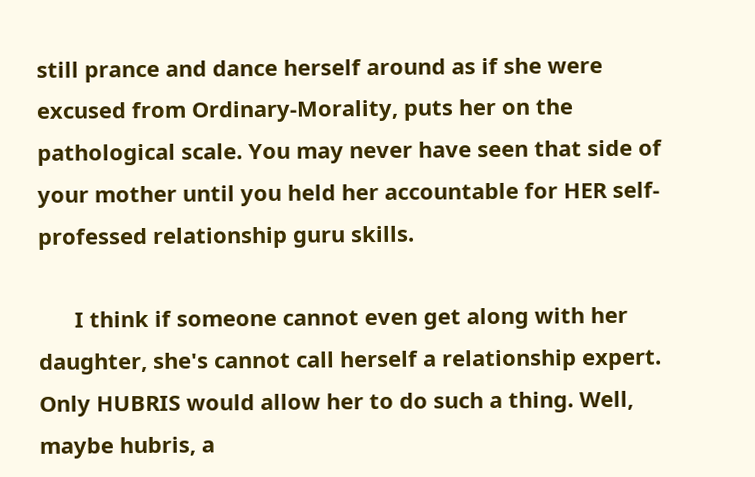still prance and dance herself around as if she were excused from Ordinary-Morality, puts her on the pathological scale. You may never have seen that side of your mother until you held her accountable for HER self-professed relationship guru skills.

      I think if someone cannot even get along with her daughter, she's cannot call herself a relationship expert. Only HUBRIS would allow her to do such a thing. Well, maybe hubris, a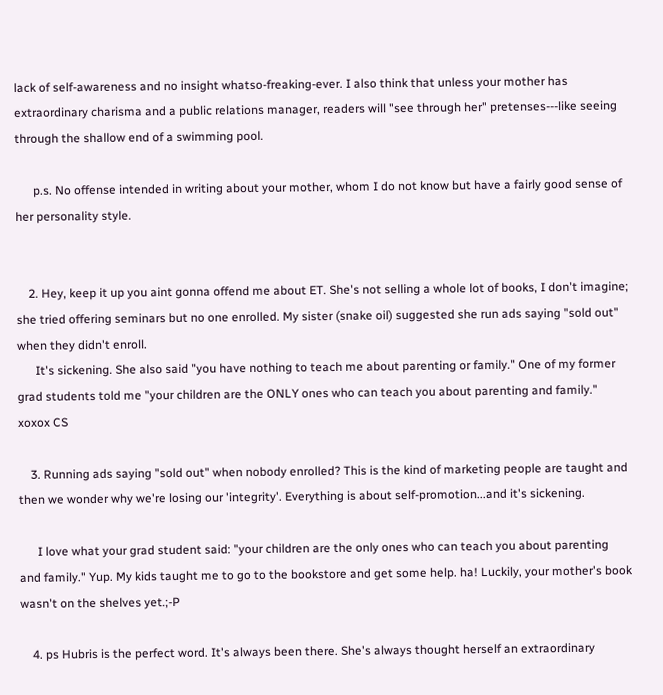lack of self-awareness and no insight whatso-freaking-ever. I also think that unless your mother has extraordinary charisma and a public relations manager, readers will "see through her" pretenses---like seeing through the shallow end of a swimming pool.

      p.s. No offense intended in writing about your mother, whom I do not know but have a fairly good sense of her personality style.


    2. Hey, keep it up you aint gonna offend me about ET. She's not selling a whole lot of books, I don't imagine; she tried offering seminars but no one enrolled. My sister (snake oil) suggested she run ads saying "sold out" when they didn't enroll.
      It's sickening. She also said "you have nothing to teach me about parenting or family." One of my former grad students told me "your children are the ONLY ones who can teach you about parenting and family." xoxox CS

    3. Running ads saying "sold out" when nobody enrolled? This is the kind of marketing people are taught and then we wonder why we're losing our 'integrity'. Everything is about self-promotion...and it's sickening.

      I love what your grad student said: "your children are the only ones who can teach you about parenting and family." Yup. My kids taught me to go to the bookstore and get some help. ha! Luckily, your mother's book wasn't on the shelves yet.;-P

    4. ps Hubris is the perfect word. It's always been there. She's always thought herself an extraordinary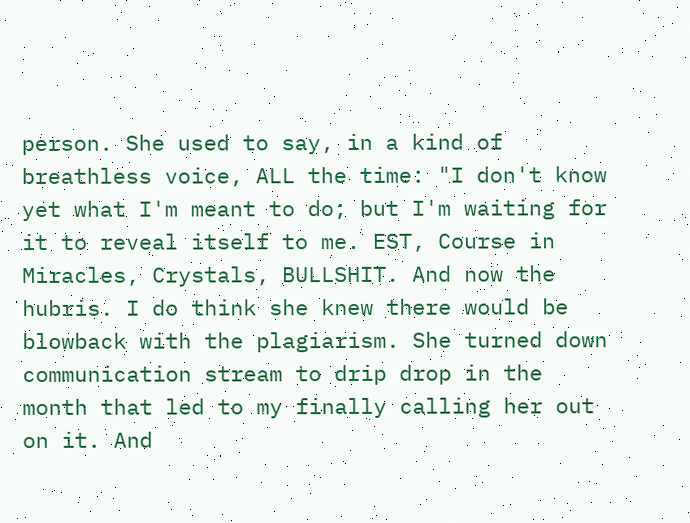person. She used to say, in a kind of breathless voice, ALL the time: "I don't know yet what I'm meant to do; but I'm waiting for it to reveal itself to me. EST, Course in Miracles, Crystals, BULLSHIT. And now the hubris. I do think she knew there would be blowback with the plagiarism. She turned down communication stream to drip drop in the month that led to my finally calling her out on it. And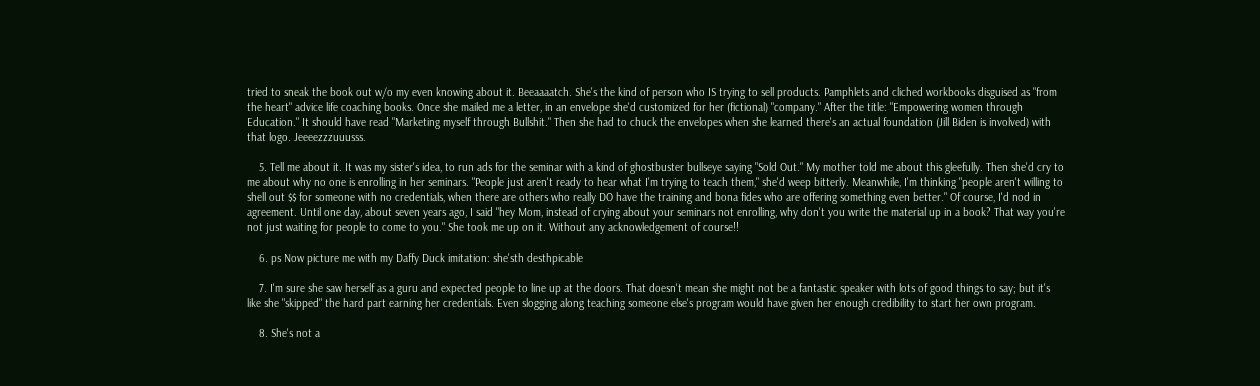tried to sneak the book out w/o my even knowing about it. Beeaaaatch. She's the kind of person who IS trying to sell products. Pamphlets and cliched workbooks disguised as "from the heart" advice life coaching books. Once she mailed me a letter, in an envelope she'd customized for her (fictional) "company." After the title: "Empowering women through Education." It should have read "Marketing myself through Bullshit." Then she had to chuck the envelopes when she learned there's an actual foundation (Jill Biden is involved) with that logo. Jeeeezzzuuusss.

    5. Tell me about it. It was my sister's idea, to run ads for the seminar with a kind of ghostbuster bullseye saying "Sold Out." My mother told me about this gleefully. Then she'd cry to me about why no one is enrolling in her seminars. "People just aren't ready to hear what I'm trying to teach them," she'd weep bitterly. Meanwhile, I'm thinking "people aren't willing to shell out $$ for someone with no credentials, when there are others who really DO have the training and bona fides who are offering something even better." Of course, I'd nod in agreement. Until one day, about seven years ago, I said "hey Mom, instead of crying about your seminars not enrolling, why don't you write the material up in a book? That way you're not just waiting for people to come to you." She took me up on it. Without any acknowledgement of course!!

    6. ps Now picture me with my Daffy Duck imitation: she'sth desthpicable

    7. I'm sure she saw herself as a guru and expected people to line up at the doors. That doesn't mean she might not be a fantastic speaker with lots of good things to say; but it's like she "skipped" the hard part earning her credentials. Even slogging along teaching someone else's program would have given her enough credibility to start her own program.

    8. She's not a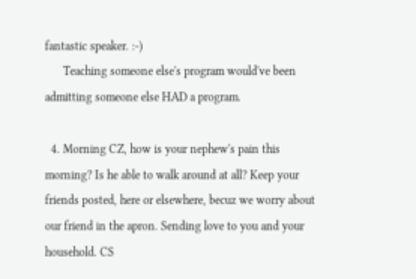fantastic speaker. :-)
      Teaching someone else's program would've been admitting someone else HAD a program.

  4. Morning CZ, how is your nephew's pain this morning? Is he able to walk around at all? Keep your friends posted, here or elsewhere, becuz we worry about our friend in the apron. Sending love to you and your household. CS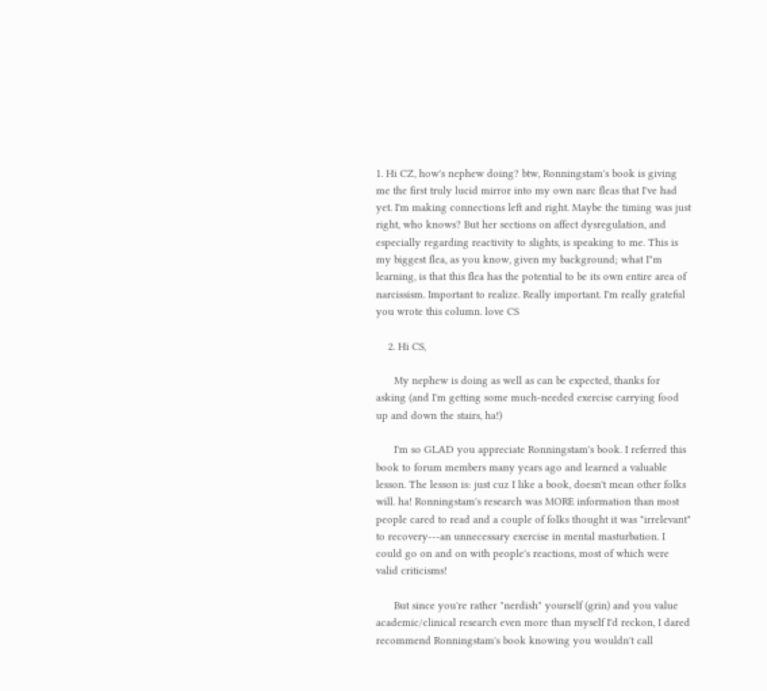1. Hi CZ, how's nephew doing? btw, Ronningstam's book is giving me the first truly lucid mirror into my own narc fleas that I've had yet. I'm making connections left and right. Maybe the timing was just right, who knows? But her sections on affect dysregulation, and especially regarding reactivity to slights, is speaking to me. This is my biggest flea, as you know, given my background; what I"m learning, is that this flea has the potential to be its own entire area of narcissism. Important to realize. Really important. I'm really grateful you wrote this column. love CS

    2. Hi CS,

      My nephew is doing as well as can be expected, thanks for asking (and I'm getting some much-needed exercise carrying food up and down the stairs, ha!)

      I'm so GLAD you appreciate Ronningstam's book. I referred this book to forum members many years ago and learned a valuable lesson. The lesson is: just cuz I like a book, doesn't mean other folks will. ha! Ronningstam's research was MORE information than most people cared to read and a couple of folks thought it was "irrelevant" to recovery---an unnecessary exercise in mental masturbation. I could go on and on with people's reactions, most of which were valid criticisms!

      But since you're rather "nerdish" yourself (grin) and you value academic/clinical research even more than myself I'd reckon, I dared recommend Ronningstam's book knowing you wouldn't call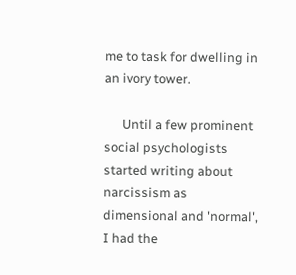me to task for dwelling in an ivory tower.

      Until a few prominent social psychologists started writing about narcissism as dimensional and 'normal', I had the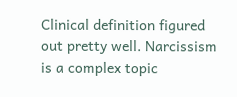Clinical definition figured out pretty well. Narcissism is a complex topic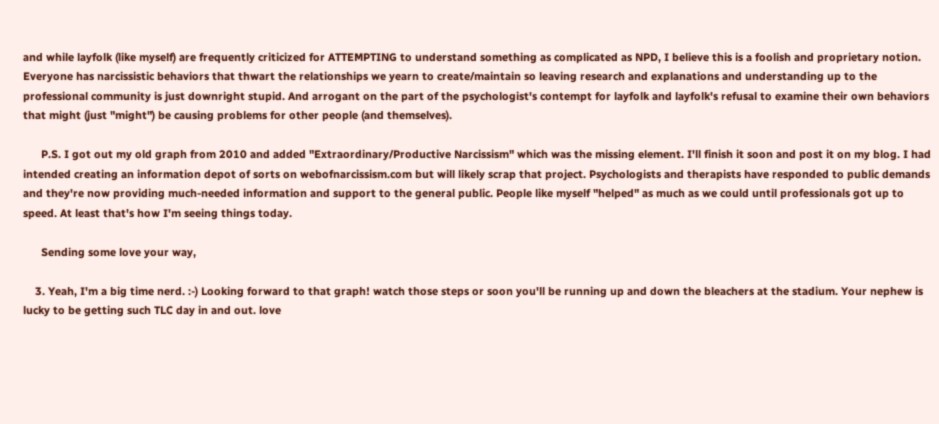and while layfolk (like myself) are frequently criticized for ATTEMPTING to understand something as complicated as NPD, I believe this is a foolish and proprietary notion. Everyone has narcissistic behaviors that thwart the relationships we yearn to create/maintain so leaving research and explanations and understanding up to the professional community is just downright stupid. And arrogant on the part of the psychologist's contempt for layfolk and layfolk's refusal to examine their own behaviors that might (just "might") be causing problems for other people (and themselves).

      P.S. I got out my old graph from 2010 and added "Extraordinary/Productive Narcissism" which was the missing element. I'll finish it soon and post it on my blog. I had intended creating an information depot of sorts on webofnarcissism.com but will likely scrap that project. Psychologists and therapists have responded to public demands and they're now providing much-needed information and support to the general public. People like myself "helped" as much as we could until professionals got up to speed. At least that's how I'm seeing things today.

      Sending some love your way,

    3. Yeah, I'm a big time nerd. :-) Looking forward to that graph! watch those steps or soon you'll be running up and down the bleachers at the stadium. Your nephew is lucky to be getting such TLC day in and out. love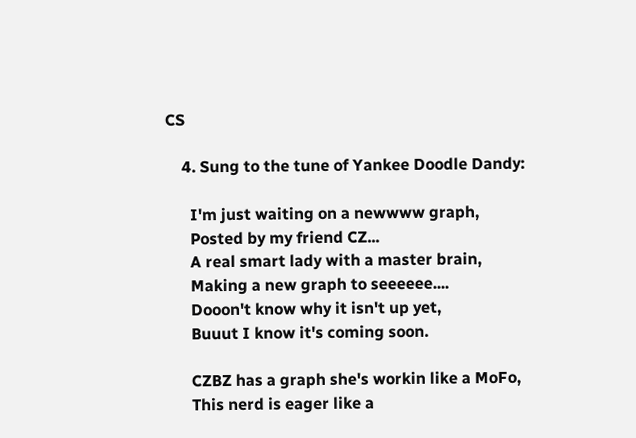CS

    4. Sung to the tune of Yankee Doodle Dandy:

      I'm just waiting on a newwww graph,
      Posted by my friend CZ...
      A real smart lady with a master brain,
      Making a new graph to seeeeee....
      Dooon't know why it isn't up yet,
      Buuut I know it's coming soon.

      CZBZ has a graph she's workin like a MoFo,
      This nerd is eager like a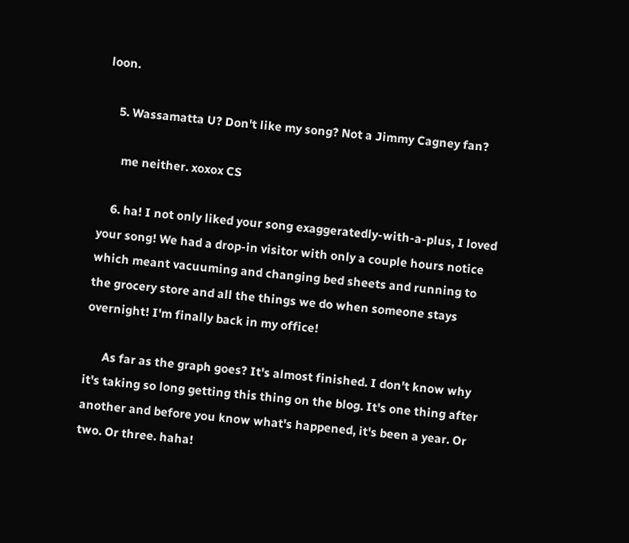loon.

    5. Wassamatta U? Don't like my song? Not a Jimmy Cagney fan?

      me neither. xoxox CS

    6. ha! I not only liked your song exaggeratedly-with-a-plus, I loved your song! We had a drop-in visitor with only a couple hours notice which meant vacuuming and changing bed sheets and running to the grocery store and all the things we do when someone stays overnight! I'm finally back in my office!

      As far as the graph goes? It's almost finished. I don't know why it's taking so long getting this thing on the blog. It's one thing after another and before you know what's happened, it's been a year. Or two. Or three. haha!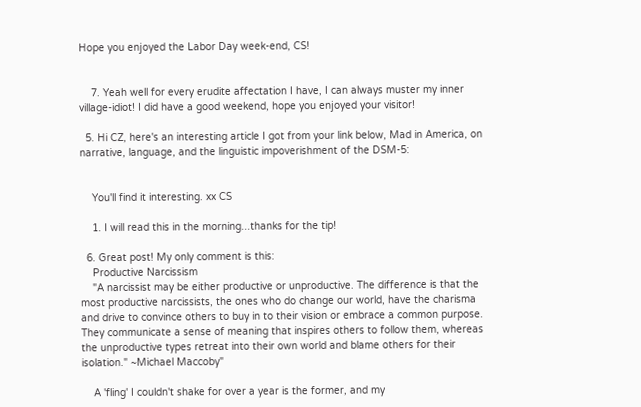Hope you enjoyed the Labor Day week-end, CS!


    7. Yeah well for every erudite affectation I have, I can always muster my inner village-idiot! I did have a good weekend, hope you enjoyed your visitor!

  5. Hi CZ, here's an interesting article I got from your link below, Mad in America, on narrative, language, and the linguistic impoverishment of the DSM-5:


    You'll find it interesting. xx CS

    1. I will read this in the morning...thanks for the tip!

  6. Great post! My only comment is this:
    Productive Narcissism
    "A narcissist may be either productive or unproductive. The difference is that the most productive narcissists, the ones who do change our world, have the charisma and drive to convince others to buy in to their vision or embrace a common purpose. They communicate a sense of meaning that inspires others to follow them, whereas the unproductive types retreat into their own world and blame others for their isolation." ~Michael Maccoby"

    A 'fling' I couldn't shake for over a year is the former, and my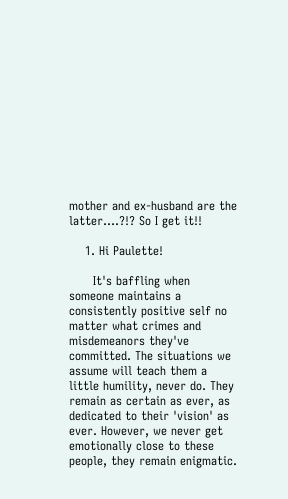mother and ex-husband are the latter....?!? So I get it!!

    1. Hi Paulette!

      It's baffling when someone maintains a consistently positive self no matter what crimes and misdemeanors they've committed. The situations we assume will teach them a little humility, never do. They remain as certain as ever, as dedicated to their 'vision' as ever. However, we never get emotionally close to these people, they remain enigmatic.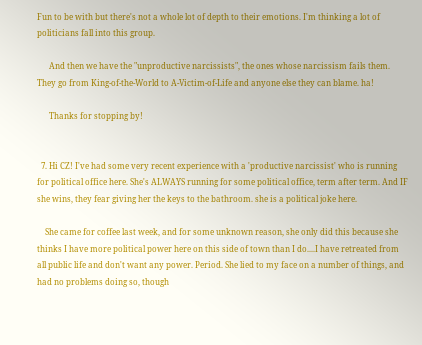Fun to be with but there's not a whole lot of depth to their emotions. I'm thinking a lot of politicians fall into this group.

      And then we have the "unproductive narcissists", the ones whose narcissism fails them. They go from King-of-the-World to A-Victim-of-Life and anyone else they can blame. ha!

      Thanks for stopping by!


  7. Hi CZ! I've had some very recent experience with a 'productive narcissist' who is running for political office here. She's ALWAYS running for some political office, term after term. And IF she wins, they fear giving her the keys to the bathroom. she is a political joke here.

    She came for coffee last week, and for some unknown reason, she only did this because she thinks I have more political power here on this side of town than I do....I have retreated from all public life and don't want any power. Period. She lied to my face on a number of things, and had no problems doing so, though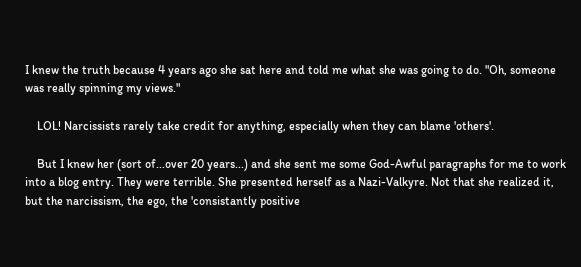I knew the truth because 4 years ago she sat here and told me what she was going to do. "Oh, someone was really spinning my views."

    LOL! Narcissists rarely take credit for anything, especially when they can blame 'others'.

    But I knew her (sort of...over 20 years...) and she sent me some God-Awful paragraphs for me to work into a blog entry. They were terrible. She presented herself as a Nazi-Valkyre. Not that she realized it, but the narcissism, the ego, the 'consistantly positive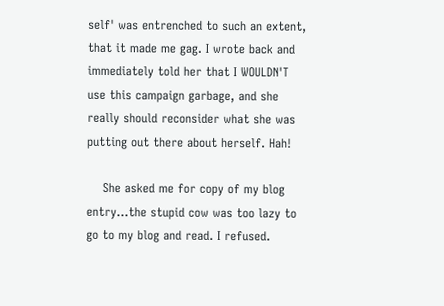self' was entrenched to such an extent, that it made me gag. I wrote back and immediately told her that I WOULDN'T use this campaign garbage, and she really should reconsider what she was putting out there about herself. Hah!

    She asked me for copy of my blog entry...the stupid cow was too lazy to go to my blog and read. I refused.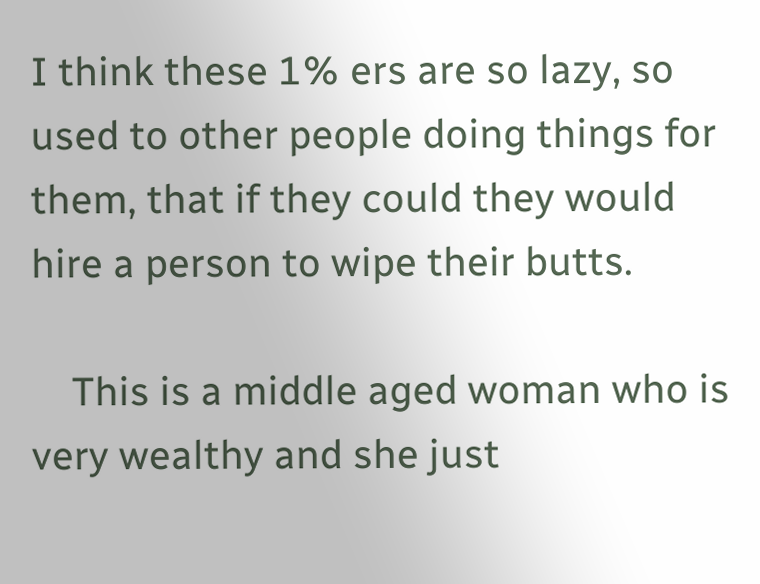I think these 1% ers are so lazy, so used to other people doing things for them, that if they could they would hire a person to wipe their butts.

    This is a middle aged woman who is very wealthy and she just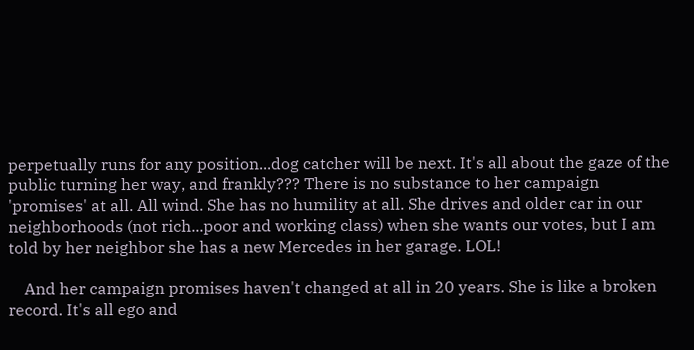perpetually runs for any position...dog catcher will be next. It's all about the gaze of the public turning her way, and frankly??? There is no substance to her campaign 'promises' at all. All wind. She has no humility at all. She drives and older car in our neighborhoods (not rich...poor and working class) when she wants our votes, but I am told by her neighbor she has a new Mercedes in her garage. LOL!

    And her campaign promises haven't changed at all in 20 years. She is like a broken record. It's all ego and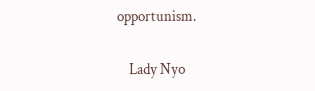opportunism.

    Lady Nyo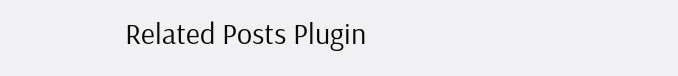Related Posts Plugin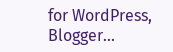for WordPress, Blogger...